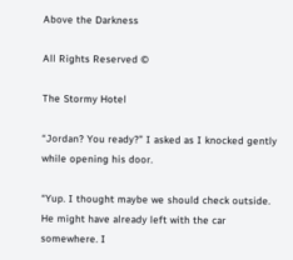Above the Darkness

All Rights Reserved ©

The Stormy Hotel

“Jordan? You ready?” I asked as I knocked gently while opening his door.

“Yup. I thought maybe we should check outside. He might have already left with the car somewhere. I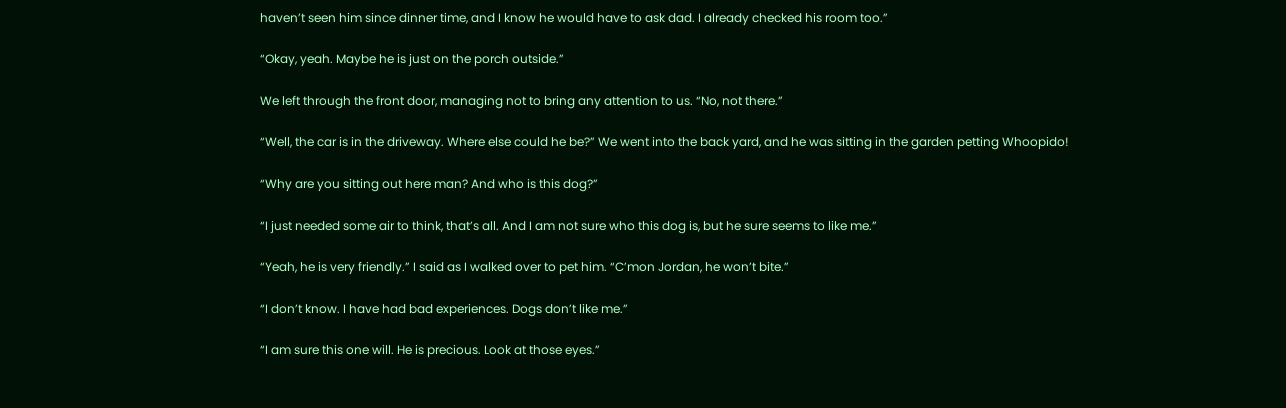haven’t seen him since dinner time, and I know he would have to ask dad. I already checked his room too.”

“Okay, yeah. Maybe he is just on the porch outside.”

We left through the front door, managing not to bring any attention to us. “No, not there.”

“Well, the car is in the driveway. Where else could he be?” We went into the back yard, and he was sitting in the garden petting Whoopido!

“Why are you sitting out here man? And who is this dog?”

“I just needed some air to think, that’s all. And I am not sure who this dog is, but he sure seems to like me.”

“Yeah, he is very friendly.” I said as I walked over to pet him. “C’mon Jordan, he won’t bite.”

“I don’t know. I have had bad experiences. Dogs don’t like me.”

“I am sure this one will. He is precious. Look at those eyes.”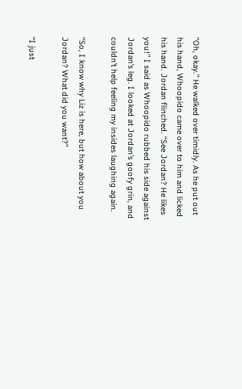“Oh, okay.” He walked over timidly. As he put out his hand, Whoopido came over to him and licked his hand. Jordan flinched. “See Jordan? He likes you!” I said as Whoopido rubbed his side against Jordan’s leg. I looked at Jordan’s goofy grin, and couldn’t help feeling my insides laughing again.

“So, I know why Liz is here, but how about you Jordan? What did you want?”

“I just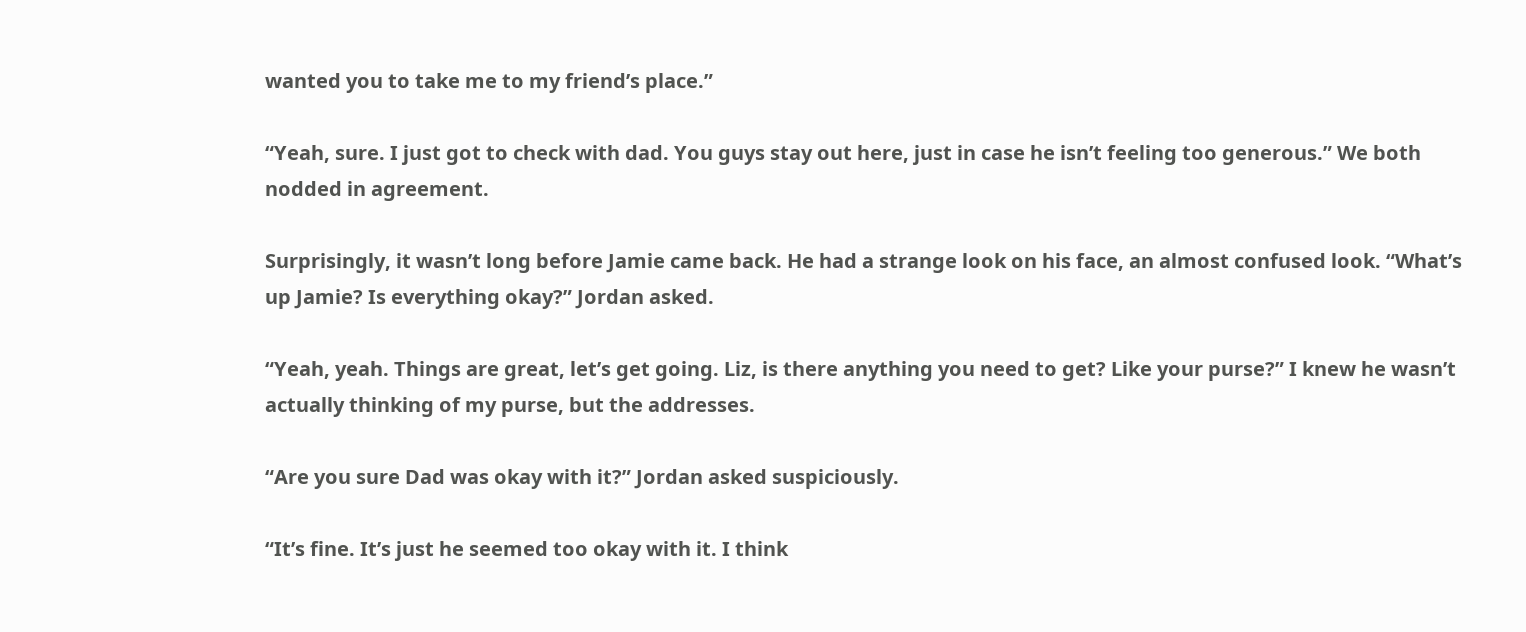wanted you to take me to my friend’s place.”

“Yeah, sure. I just got to check with dad. You guys stay out here, just in case he isn’t feeling too generous.” We both nodded in agreement.

Surprisingly, it wasn’t long before Jamie came back. He had a strange look on his face, an almost confused look. “What’s up Jamie? Is everything okay?” Jordan asked.

“Yeah, yeah. Things are great, let’s get going. Liz, is there anything you need to get? Like your purse?” I knew he wasn’t actually thinking of my purse, but the addresses.

“Are you sure Dad was okay with it?” Jordan asked suspiciously.

“It’s fine. It’s just he seemed too okay with it. I think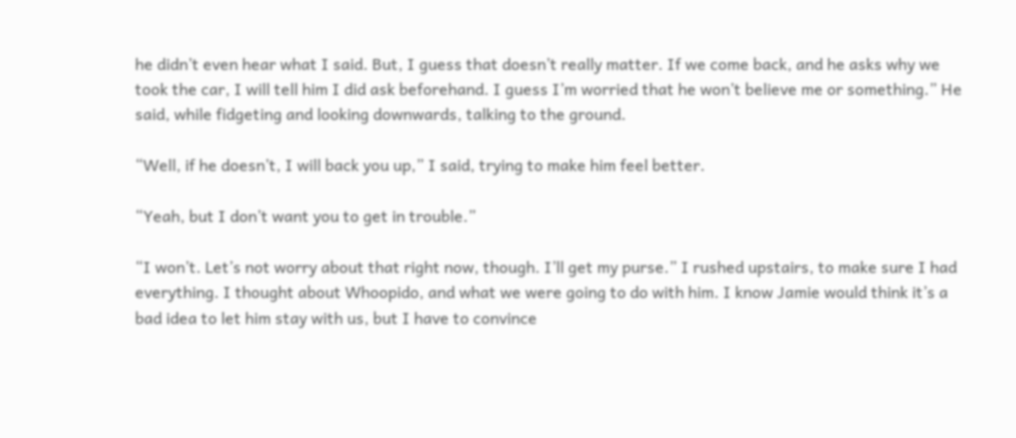he didn’t even hear what I said. But, I guess that doesn’t really matter. If we come back, and he asks why we took the car, I will tell him I did ask beforehand. I guess I’m worried that he won’t believe me or something.” He said, while fidgeting and looking downwards, talking to the ground.

“Well, if he doesn’t, I will back you up,” I said, trying to make him feel better.

“Yeah, but I don’t want you to get in trouble.”

“I won’t. Let’s not worry about that right now, though. I’ll get my purse.” I rushed upstairs, to make sure I had everything. I thought about Whoopido, and what we were going to do with him. I know Jamie would think it’s a bad idea to let him stay with us, but I have to convince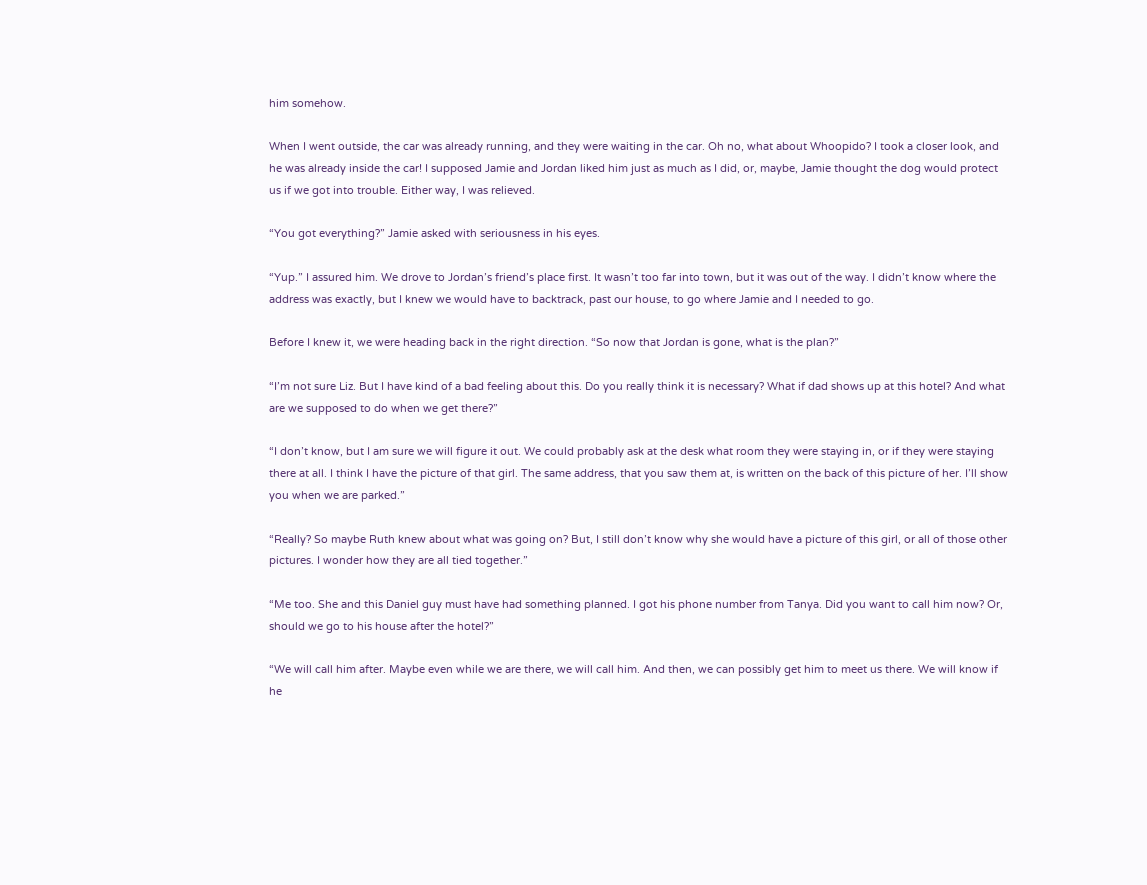him somehow.

When I went outside, the car was already running, and they were waiting in the car. Oh no, what about Whoopido? I took a closer look, and he was already inside the car! I supposed Jamie and Jordan liked him just as much as I did, or, maybe, Jamie thought the dog would protect us if we got into trouble. Either way, I was relieved.

“You got everything?” Jamie asked with seriousness in his eyes.

“Yup.” I assured him. We drove to Jordan’s friend’s place first. It wasn’t too far into town, but it was out of the way. I didn’t know where the address was exactly, but I knew we would have to backtrack, past our house, to go where Jamie and I needed to go.

Before I knew it, we were heading back in the right direction. “So now that Jordan is gone, what is the plan?”

“I’m not sure Liz. But I have kind of a bad feeling about this. Do you really think it is necessary? What if dad shows up at this hotel? And what are we supposed to do when we get there?”

“I don’t know, but I am sure we will figure it out. We could probably ask at the desk what room they were staying in, or if they were staying there at all. I think I have the picture of that girl. The same address, that you saw them at, is written on the back of this picture of her. I’ll show you when we are parked.”

“Really? So maybe Ruth knew about what was going on? But, I still don’t know why she would have a picture of this girl, or all of those other pictures. I wonder how they are all tied together.”

“Me too. She and this Daniel guy must have had something planned. I got his phone number from Tanya. Did you want to call him now? Or, should we go to his house after the hotel?”

“We will call him after. Maybe even while we are there, we will call him. And then, we can possibly get him to meet us there. We will know if he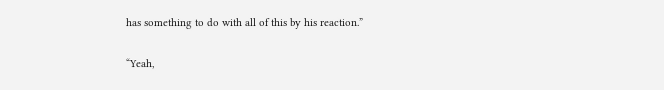has something to do with all of this by his reaction.”

“Yeah,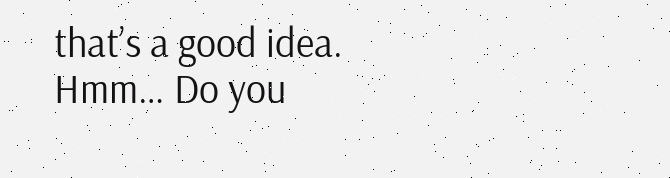that’s a good idea. Hmm… Do you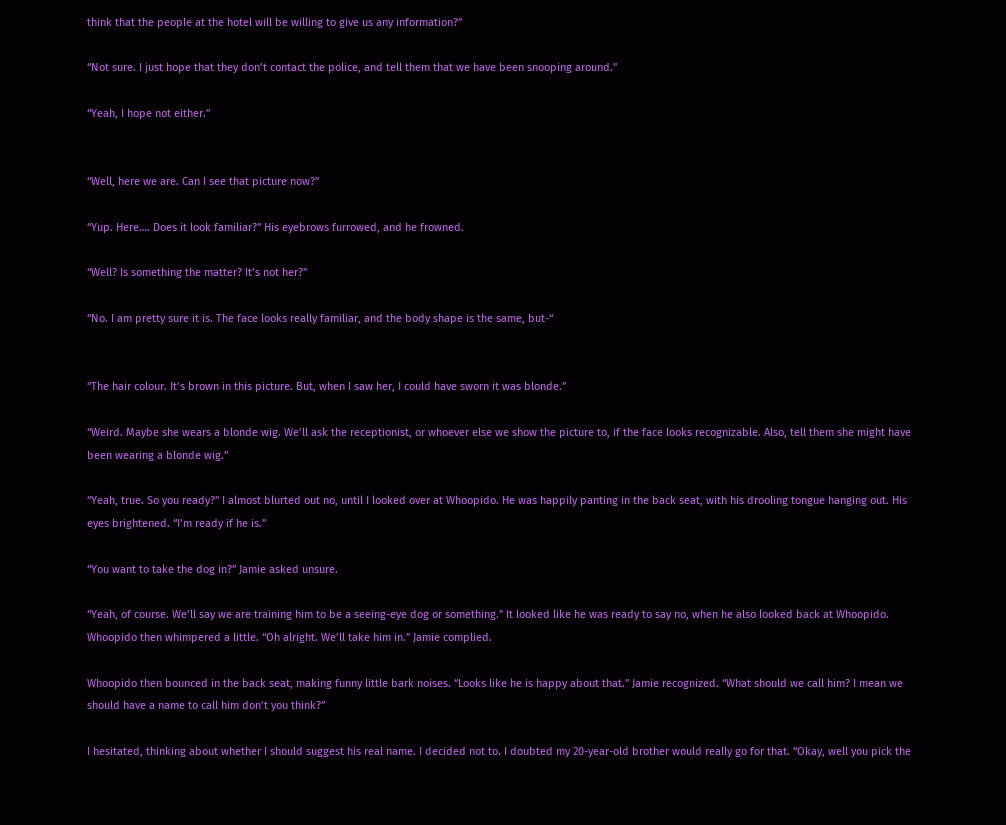think that the people at the hotel will be willing to give us any information?”

“Not sure. I just hope that they don’t contact the police, and tell them that we have been snooping around.”

“Yeah, I hope not either.”


“Well, here we are. Can I see that picture now?”

“Yup. Here…. Does it look familiar?” His eyebrows furrowed, and he frowned.

“Well? Is something the matter? It’s not her?”

“No. I am pretty sure it is. The face looks really familiar, and the body shape is the same, but-“


“The hair colour. It’s brown in this picture. But, when I saw her, I could have sworn it was blonde.”

“Weird. Maybe she wears a blonde wig. We’ll ask the receptionist, or whoever else we show the picture to, if the face looks recognizable. Also, tell them she might have been wearing a blonde wig.”

“Yeah, true. So you ready?” I almost blurted out no, until I looked over at Whoopido. He was happily panting in the back seat, with his drooling tongue hanging out. His eyes brightened. “I’m ready if he is.”

“You want to take the dog in?” Jamie asked unsure.

“Yeah, of course. We’ll say we are training him to be a seeing-eye dog or something.” It looked like he was ready to say no, when he also looked back at Whoopido. Whoopido then whimpered a little. “Oh alright. We’ll take him in.” Jamie complied.

Whoopido then bounced in the back seat, making funny little bark noises. “Looks like he is happy about that.” Jamie recognized. “What should we call him? I mean we should have a name to call him don’t you think?”

I hesitated, thinking about whether I should suggest his real name. I decided not to. I doubted my 20-year-old brother would really go for that. “Okay, well you pick the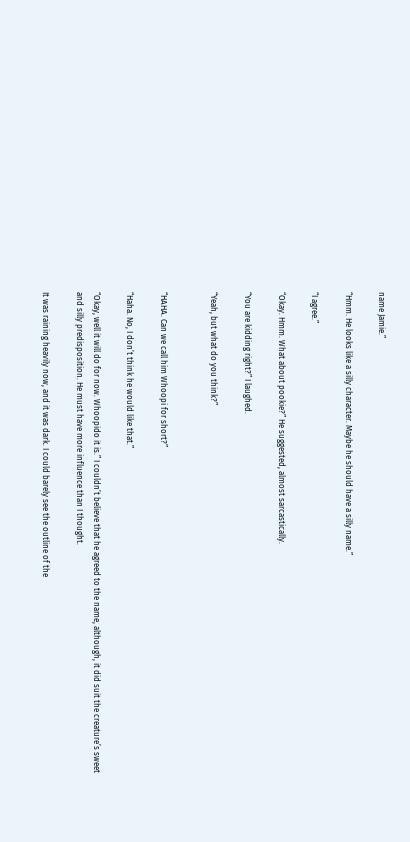name Jamie.”

“Hmm. He looks like a silly character. Maybe he should have a silly name.”

“I agree.”

“Okay. Hmm. What about pookie?” He suggested, almost sarcastically.

“You are kidding right?” I laughed.

“Yeah, but what do you think?”


“HAHA. Can we call him Whoopi for short?”

“Haha. No, I don’t think he would like that.”

“Okay, well it will do for now. Whoopido it is.” I couldn’t believe that he agreed to the name, although, it did suit the creature’s sweet and silly predisposition. He must have more influence than I thought.

It was raining heavily now, and it was dark. I could barely see the outline of the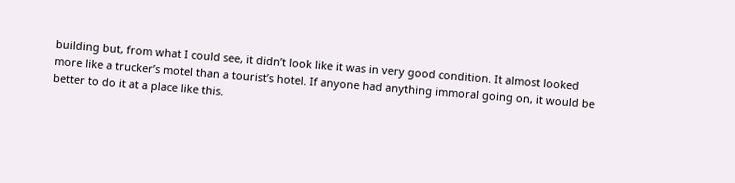building but, from what I could see, it didn’t look like it was in very good condition. It almost looked more like a trucker’s motel than a tourist’s hotel. If anyone had anything immoral going on, it would be better to do it at a place like this.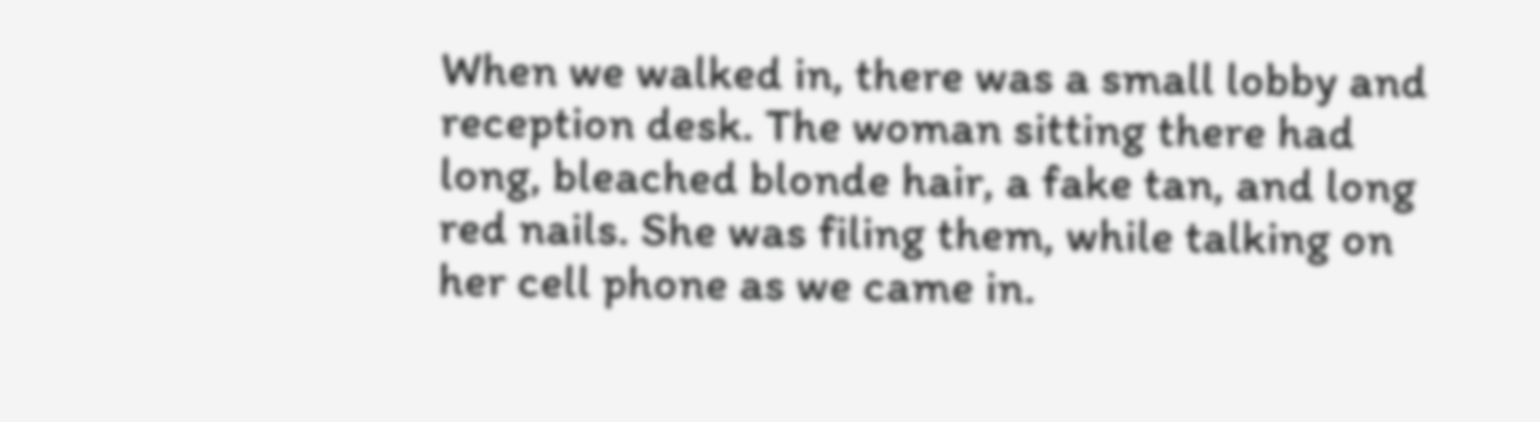When we walked in, there was a small lobby and reception desk. The woman sitting there had long, bleached blonde hair, a fake tan, and long red nails. She was filing them, while talking on her cell phone as we came in.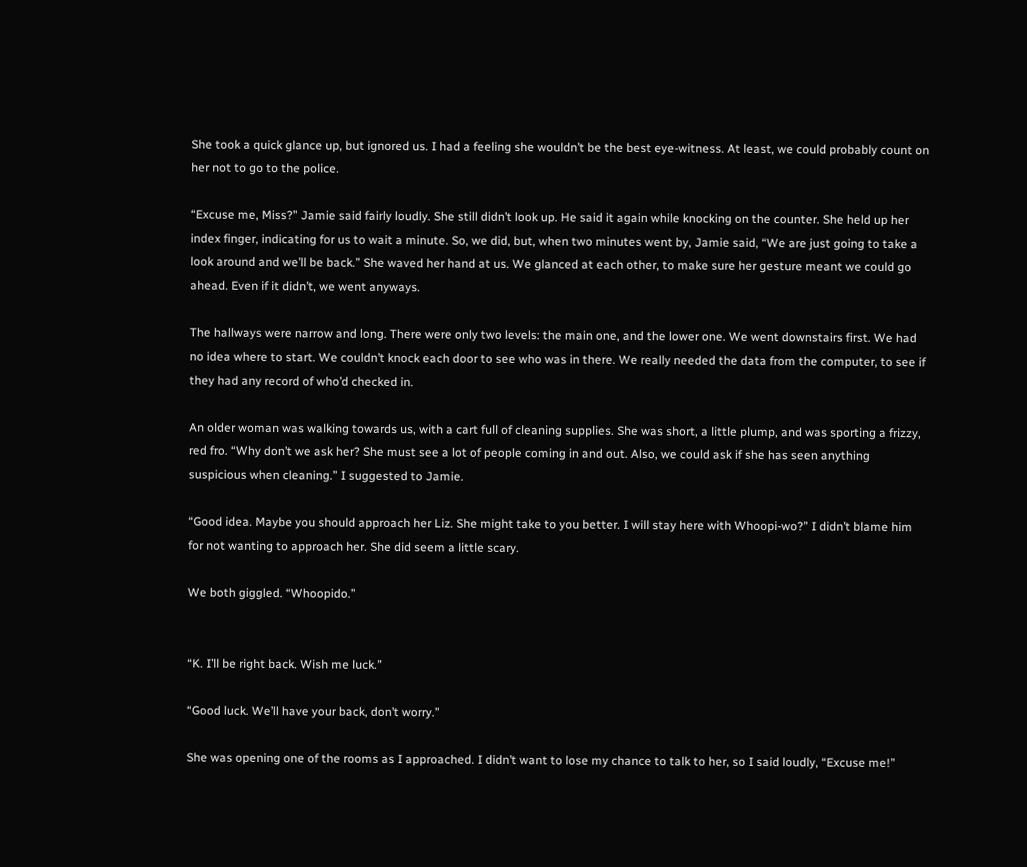She took a quick glance up, but ignored us. I had a feeling she wouldn’t be the best eye-witness. At least, we could probably count on her not to go to the police.

“Excuse me, Miss?” Jamie said fairly loudly. She still didn’t look up. He said it again while knocking on the counter. She held up her index finger, indicating for us to wait a minute. So, we did, but, when two minutes went by, Jamie said, “We are just going to take a look around and we’ll be back.” She waved her hand at us. We glanced at each other, to make sure her gesture meant we could go ahead. Even if it didn’t, we went anyways.

The hallways were narrow and long. There were only two levels: the main one, and the lower one. We went downstairs first. We had no idea where to start. We couldn’t knock each door to see who was in there. We really needed the data from the computer, to see if they had any record of who’d checked in.

An older woman was walking towards us, with a cart full of cleaning supplies. She was short, a little plump, and was sporting a frizzy, red fro. “Why don’t we ask her? She must see a lot of people coming in and out. Also, we could ask if she has seen anything suspicious when cleaning.” I suggested to Jamie.

“Good idea. Maybe you should approach her Liz. She might take to you better. I will stay here with Whoopi-wo?” I didn’t blame him for not wanting to approach her. She did seem a little scary.

We both giggled. “Whoopido.”


“K. I’ll be right back. Wish me luck.”

“Good luck. We’ll have your back, don’t worry.”

She was opening one of the rooms as I approached. I didn’t want to lose my chance to talk to her, so I said loudly, “Excuse me!”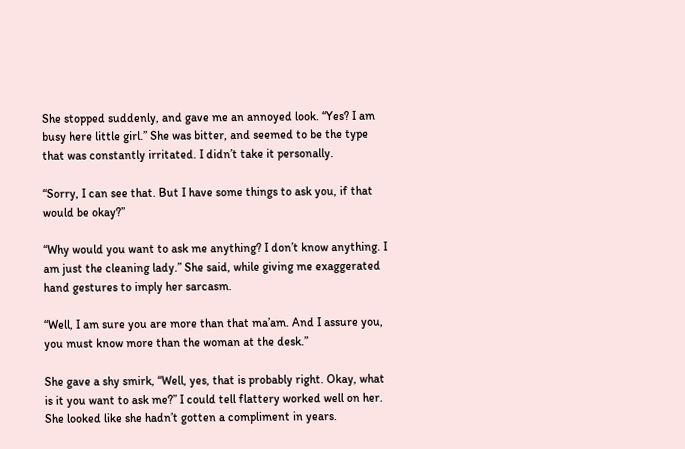She stopped suddenly, and gave me an annoyed look. “Yes? I am busy here little girl.” She was bitter, and seemed to be the type that was constantly irritated. I didn’t take it personally.

“Sorry, I can see that. But I have some things to ask you, if that would be okay?”

“Why would you want to ask me anything? I don’t know anything. I am just the cleaning lady.” She said, while giving me exaggerated hand gestures to imply her sarcasm.

“Well, I am sure you are more than that ma’am. And I assure you, you must know more than the woman at the desk.”

She gave a shy smirk, “Well, yes, that is probably right. Okay, what is it you want to ask me?” I could tell flattery worked well on her. She looked like she hadn’t gotten a compliment in years.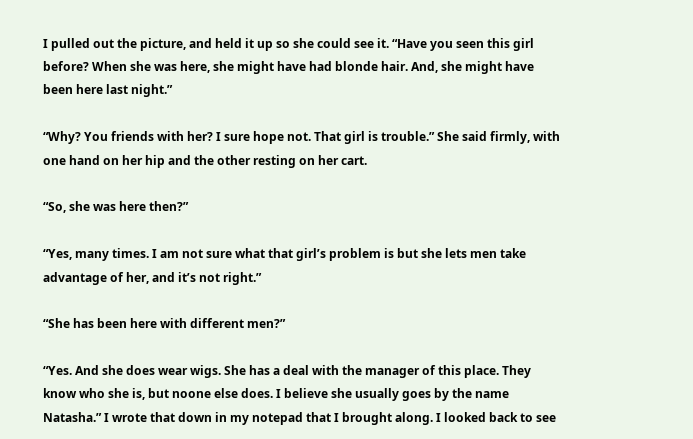I pulled out the picture, and held it up so she could see it. “Have you seen this girl before? When she was here, she might have had blonde hair. And, she might have been here last night.”

“Why? You friends with her? I sure hope not. That girl is trouble.” She said firmly, with one hand on her hip and the other resting on her cart.

“So, she was here then?”

“Yes, many times. I am not sure what that girl’s problem is but she lets men take advantage of her, and it’s not right.”

“She has been here with different men?”

“Yes. And she does wear wigs. She has a deal with the manager of this place. They know who she is, but noone else does. I believe she usually goes by the name Natasha.” I wrote that down in my notepad that I brought along. I looked back to see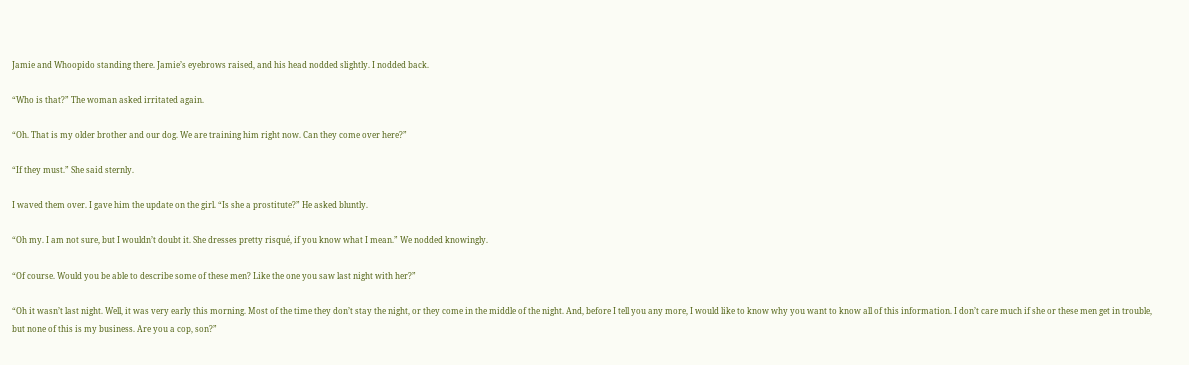Jamie and Whoopido standing there. Jamie’s eyebrows raised, and his head nodded slightly. I nodded back.

“Who is that?” The woman asked irritated again.

“Oh. That is my older brother and our dog. We are training him right now. Can they come over here?”

“If they must.” She said sternly.

I waved them over. I gave him the update on the girl. “Is she a prostitute?” He asked bluntly.

“Oh my. I am not sure, but I wouldn’t doubt it. She dresses pretty risqué, if you know what I mean.” We nodded knowingly.

“Of course. Would you be able to describe some of these men? Like the one you saw last night with her?”

“Oh it wasn’t last night. Well, it was very early this morning. Most of the time they don’t stay the night, or they come in the middle of the night. And, before I tell you any more, I would like to know why you want to know all of this information. I don’t care much if she or these men get in trouble, but none of this is my business. Are you a cop, son?”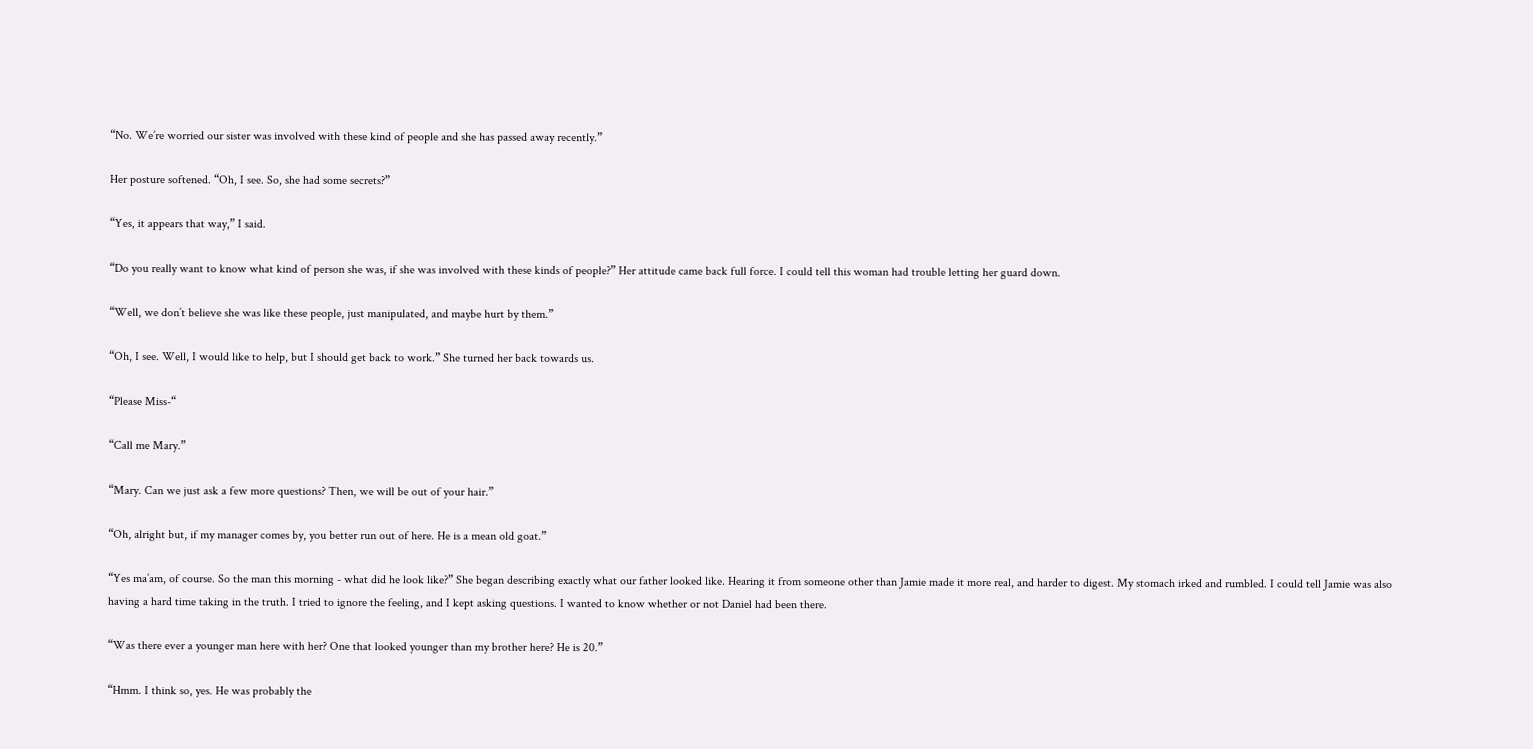“No. We’re worried our sister was involved with these kind of people and she has passed away recently.”

Her posture softened. “Oh, I see. So, she had some secrets?”

“Yes, it appears that way,” I said.

“Do you really want to know what kind of person she was, if she was involved with these kinds of people?” Her attitude came back full force. I could tell this woman had trouble letting her guard down.

“Well, we don’t believe she was like these people, just manipulated, and maybe hurt by them.”

“Oh, I see. Well, I would like to help, but I should get back to work.” She turned her back towards us.

“Please Miss-“

“Call me Mary.”

“Mary. Can we just ask a few more questions? Then, we will be out of your hair.”

“Oh, alright but, if my manager comes by, you better run out of here. He is a mean old goat.”

“Yes ma’am, of course. So the man this morning - what did he look like?” She began describing exactly what our father looked like. Hearing it from someone other than Jamie made it more real, and harder to digest. My stomach irked and rumbled. I could tell Jamie was also having a hard time taking in the truth. I tried to ignore the feeling, and I kept asking questions. I wanted to know whether or not Daniel had been there.

“Was there ever a younger man here with her? One that looked younger than my brother here? He is 20.”

“Hmm. I think so, yes. He was probably the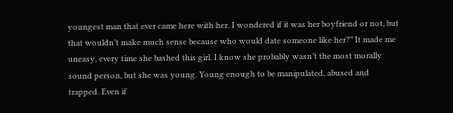youngest man that ever came here with her. I wondered if it was her boyfriend or not, but that wouldn’t make much sense because who would date someone like her?” It made me uneasy, every time she bashed this girl. I know she probably wasn’t the most morally sound person, but she was young. Young enough to be manipulated, abused and trapped. Even if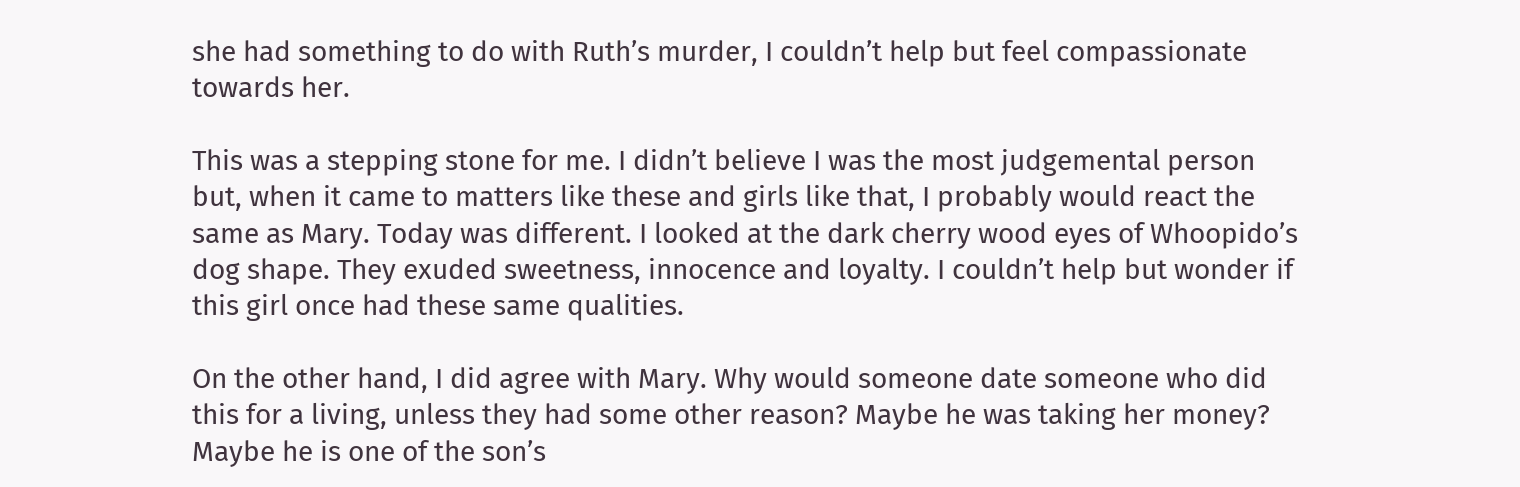she had something to do with Ruth’s murder, I couldn’t help but feel compassionate towards her.

This was a stepping stone for me. I didn’t believe I was the most judgemental person but, when it came to matters like these and girls like that, I probably would react the same as Mary. Today was different. I looked at the dark cherry wood eyes of Whoopido’s dog shape. They exuded sweetness, innocence and loyalty. I couldn’t help but wonder if this girl once had these same qualities.

On the other hand, I did agree with Mary. Why would someone date someone who did this for a living, unless they had some other reason? Maybe he was taking her money? Maybe he is one of the son’s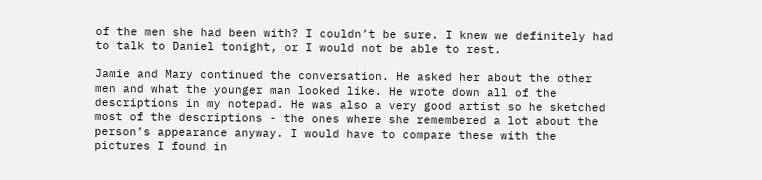of the men she had been with? I couldn’t be sure. I knew we definitely had to talk to Daniel tonight, or I would not be able to rest.

Jamie and Mary continued the conversation. He asked her about the other men and what the younger man looked like. He wrote down all of the descriptions in my notepad. He was also a very good artist so he sketched most of the descriptions - the ones where she remembered a lot about the person’s appearance anyway. I would have to compare these with the pictures I found in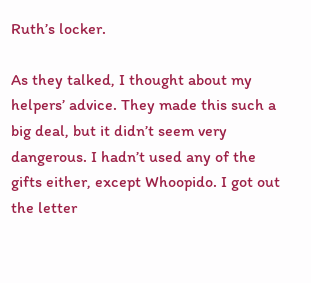Ruth’s locker.

As they talked, I thought about my helpers’ advice. They made this such a big deal, but it didn’t seem very dangerous. I hadn’t used any of the gifts either, except Whoopido. I got out the letter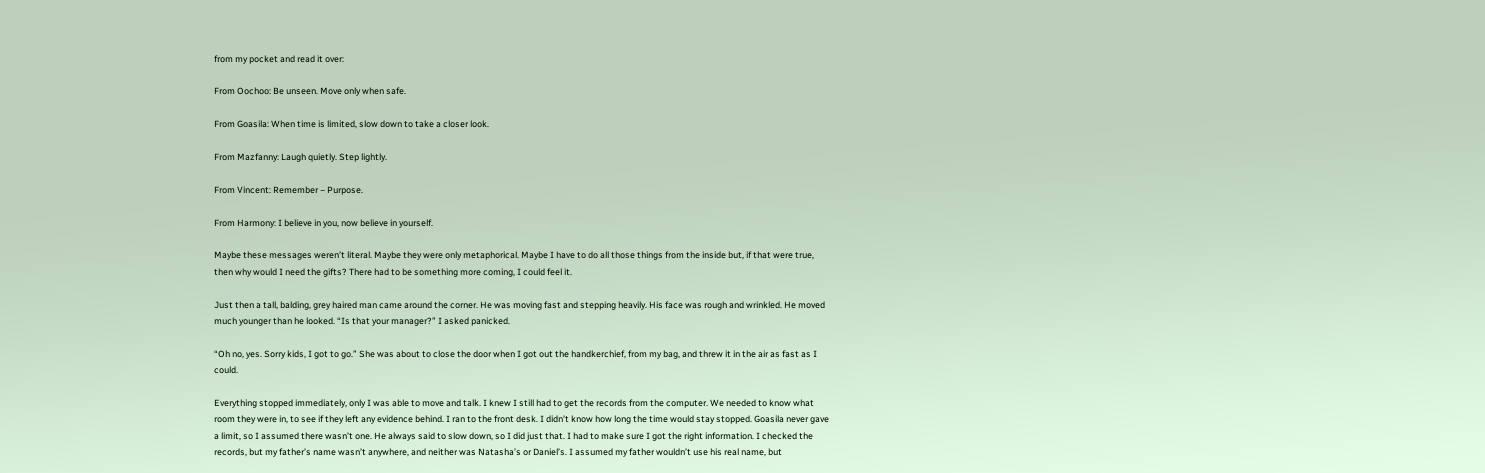from my pocket and read it over:

From Oochoo: Be unseen. Move only when safe.

From Goasila: When time is limited, slow down to take a closer look.

From Mazfanny: Laugh quietly. Step lightly.

From Vincent: Remember – Purpose.

From Harmony: I believe in you, now believe in yourself.

Maybe these messages weren’t literal. Maybe they were only metaphorical. Maybe I have to do all those things from the inside but, if that were true, then why would I need the gifts? There had to be something more coming, I could feel it.

Just then a tall, balding, grey haired man came around the corner. He was moving fast and stepping heavily. His face was rough and wrinkled. He moved much younger than he looked. “Is that your manager?” I asked panicked.

“Oh no, yes. Sorry kids, I got to go.” She was about to close the door when I got out the handkerchief, from my bag, and threw it in the air as fast as I could.

Everything stopped immediately, only I was able to move and talk. I knew I still had to get the records from the computer. We needed to know what room they were in, to see if they left any evidence behind. I ran to the front desk. I didn’t know how long the time would stay stopped. Goasila never gave a limit, so I assumed there wasn’t one. He always said to slow down, so I did just that. I had to make sure I got the right information. I checked the records, but my father’s name wasn’t anywhere, and neither was Natasha’s or Daniel’s. I assumed my father wouldn’t use his real name, but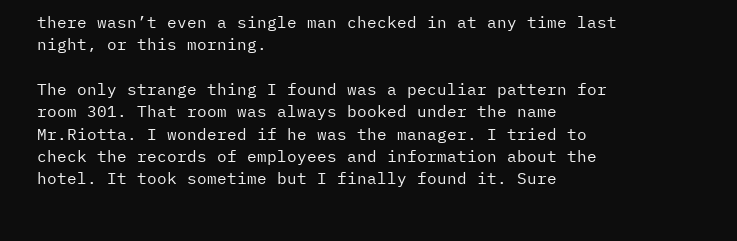there wasn’t even a single man checked in at any time last night, or this morning.

The only strange thing I found was a peculiar pattern for room 301. That room was always booked under the name Mr.Riotta. I wondered if he was the manager. I tried to check the records of employees and information about the hotel. It took sometime but I finally found it. Sure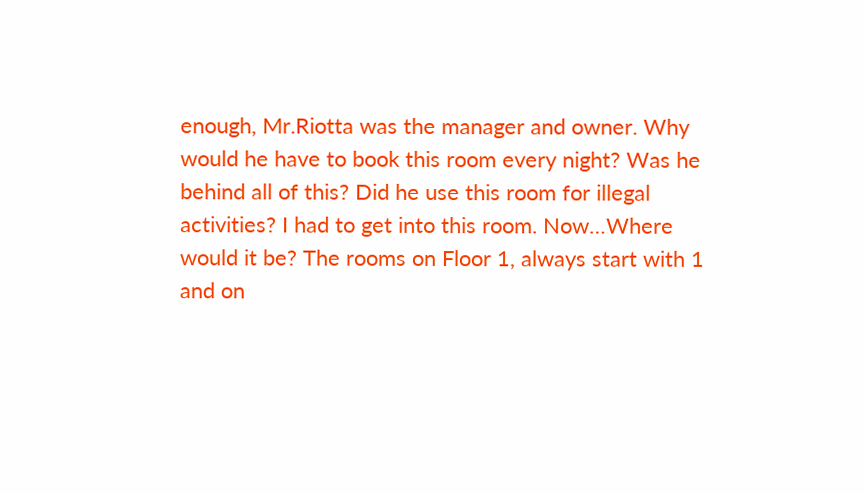enough, Mr.Riotta was the manager and owner. Why would he have to book this room every night? Was he behind all of this? Did he use this room for illegal activities? I had to get into this room. Now…Where would it be? The rooms on Floor 1, always start with 1 and on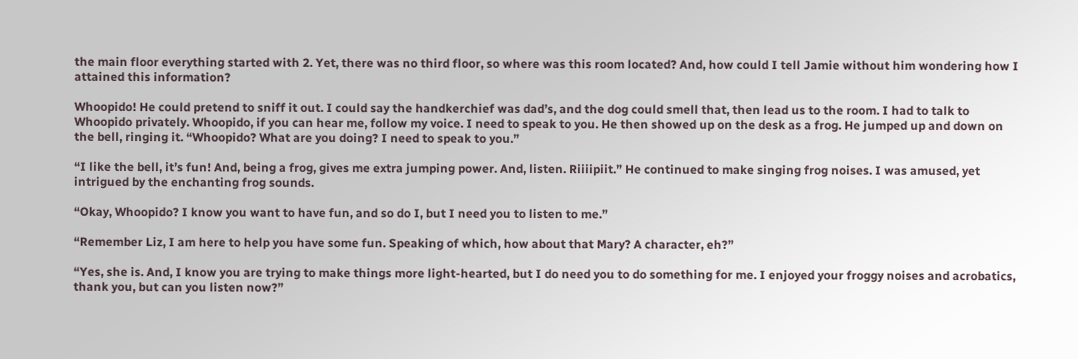the main floor everything started with 2. Yet, there was no third floor, so where was this room located? And, how could I tell Jamie without him wondering how I attained this information?

Whoopido! He could pretend to sniff it out. I could say the handkerchief was dad’s, and the dog could smell that, then lead us to the room. I had to talk to Whoopido privately. Whoopido, if you can hear me, follow my voice. I need to speak to you. He then showed up on the desk as a frog. He jumped up and down on the bell, ringing it. “Whoopido? What are you doing? I need to speak to you.”

“I like the bell, it’s fun! And, being a frog, gives me extra jumping power. And, listen. Riiiipiit.” He continued to make singing frog noises. I was amused, yet intrigued by the enchanting frog sounds.

“Okay, Whoopido? I know you want to have fun, and so do I, but I need you to listen to me.”

“Remember Liz, I am here to help you have some fun. Speaking of which, how about that Mary? A character, eh?”

“Yes, she is. And, I know you are trying to make things more light-hearted, but I do need you to do something for me. I enjoyed your froggy noises and acrobatics, thank you, but can you listen now?”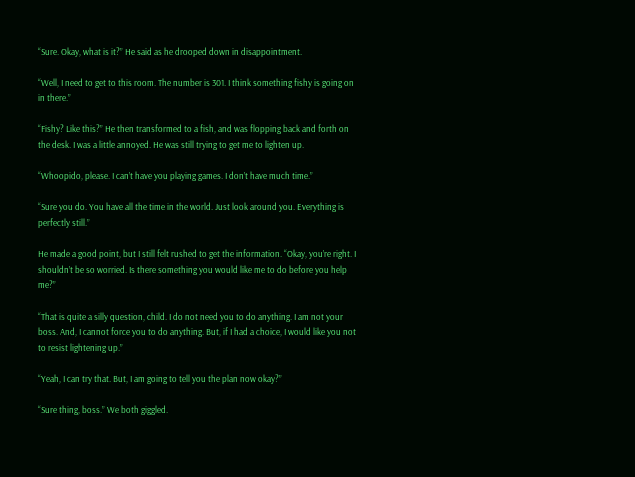“Sure. Okay, what is it?” He said as he drooped down in disappointment.

“Well, I need to get to this room. The number is 301. I think something fishy is going on in there.”

“Fishy? Like this?” He then transformed to a fish, and was flopping back and forth on the desk. I was a little annoyed. He was still trying to get me to lighten up.

“Whoopido, please. I can’t have you playing games. I don’t have much time.”

“Sure you do. You have all the time in the world. Just look around you. Everything is perfectly still.”

He made a good point, but I still felt rushed to get the information. “Okay, you’re right. I shouldn’t be so worried. Is there something you would like me to do before you help me?”

“That is quite a silly question, child. I do not need you to do anything. I am not your boss. And, I cannot force you to do anything. But, if I had a choice, I would like you not to resist lightening up.”

“Yeah, I can try that. But, I am going to tell you the plan now okay?”

“Sure thing, boss.” We both giggled.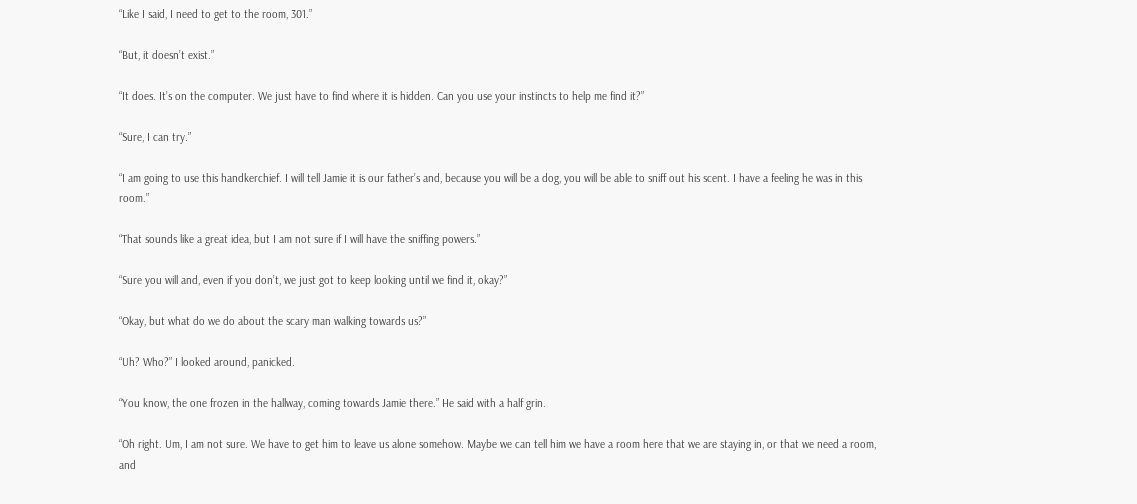“Like I said, I need to get to the room, 301.”

“But, it doesn’t exist.”

“It does. It’s on the computer. We just have to find where it is hidden. Can you use your instincts to help me find it?”

“Sure, I can try.”

“I am going to use this handkerchief. I will tell Jamie it is our father’s and, because you will be a dog, you will be able to sniff out his scent. I have a feeling he was in this room.”

“That sounds like a great idea, but I am not sure if I will have the sniffing powers.”

“Sure you will and, even if you don’t, we just got to keep looking until we find it, okay?”

“Okay, but what do we do about the scary man walking towards us?”

“Uh? Who?” I looked around, panicked.

“You know, the one frozen in the hallway, coming towards Jamie there.” He said with a half grin.

“Oh right. Um, I am not sure. We have to get him to leave us alone somehow. Maybe we can tell him we have a room here that we are staying in, or that we need a room, and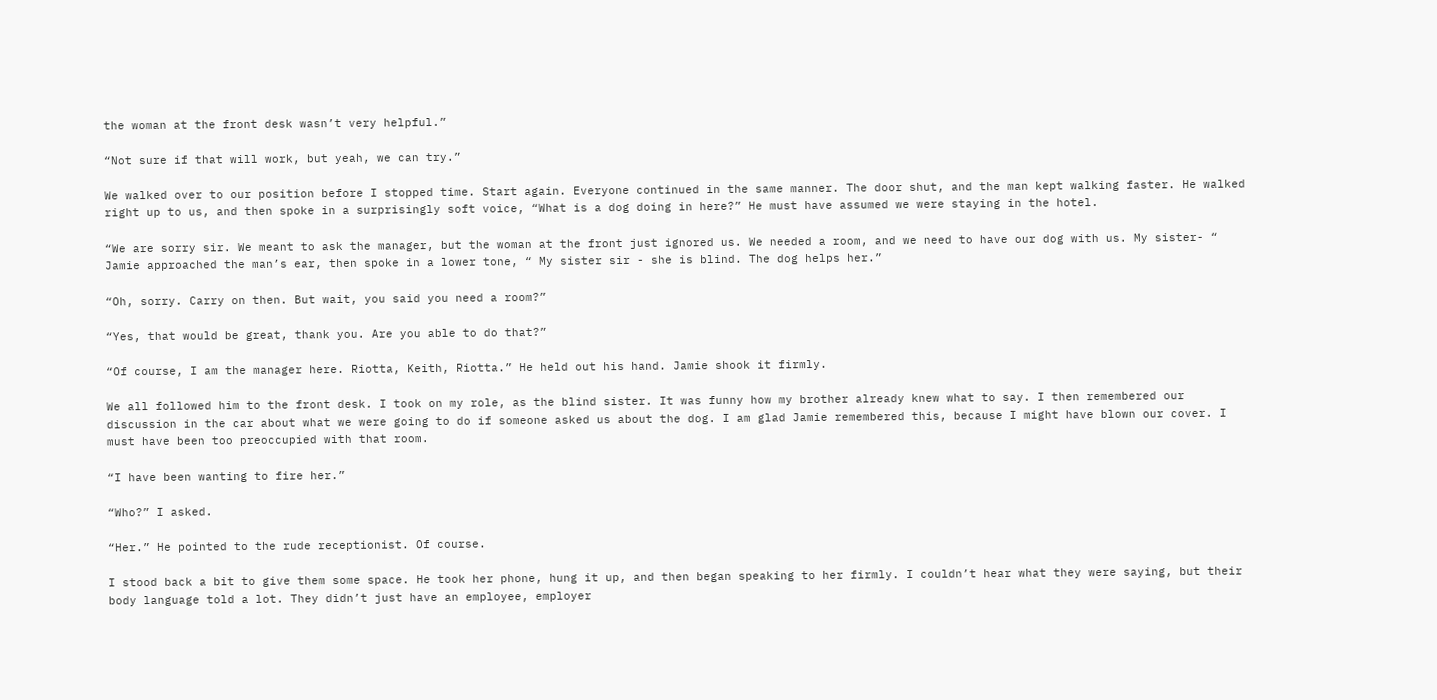the woman at the front desk wasn’t very helpful.”

“Not sure if that will work, but yeah, we can try.”

We walked over to our position before I stopped time. Start again. Everyone continued in the same manner. The door shut, and the man kept walking faster. He walked right up to us, and then spoke in a surprisingly soft voice, “What is a dog doing in here?” He must have assumed we were staying in the hotel.

“We are sorry sir. We meant to ask the manager, but the woman at the front just ignored us. We needed a room, and we need to have our dog with us. My sister- “ Jamie approached the man’s ear, then spoke in a lower tone, “ My sister sir - she is blind. The dog helps her.”

“Oh, sorry. Carry on then. But wait, you said you need a room?”

“Yes, that would be great, thank you. Are you able to do that?”

“Of course, I am the manager here. Riotta, Keith, Riotta.” He held out his hand. Jamie shook it firmly.

We all followed him to the front desk. I took on my role, as the blind sister. It was funny how my brother already knew what to say. I then remembered our discussion in the car about what we were going to do if someone asked us about the dog. I am glad Jamie remembered this, because I might have blown our cover. I must have been too preoccupied with that room.

“I have been wanting to fire her.”

“Who?” I asked.

“Her.” He pointed to the rude receptionist. Of course.

I stood back a bit to give them some space. He took her phone, hung it up, and then began speaking to her firmly. I couldn’t hear what they were saying, but their body language told a lot. They didn’t just have an employee, employer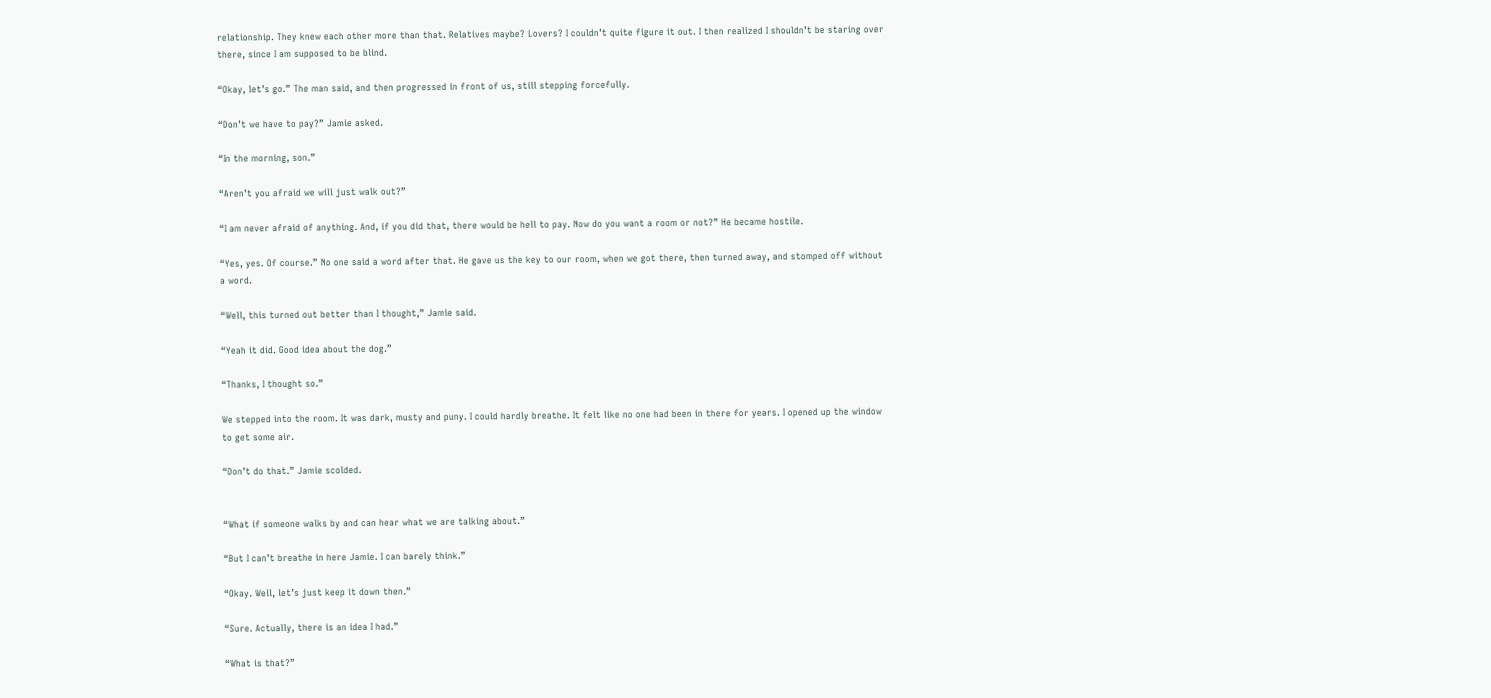relationship. They knew each other more than that. Relatives maybe? Lovers? I couldn’t quite figure it out. I then realized I shouldn’t be staring over there, since I am supposed to be blind.

“Okay, let’s go.” The man said, and then progressed in front of us, still stepping forcefully.

“Don’t we have to pay?” Jamie asked.

“In the morning, son.”

“Aren’t you afraid we will just walk out?”

“I am never afraid of anything. And, if you did that, there would be hell to pay. Now do you want a room or not?” He became hostile.

“Yes, yes. Of course.” No one said a word after that. He gave us the key to our room, when we got there, then turned away, and stomped off without a word.

“Well, this turned out better than I thought,” Jamie said.

“Yeah it did. Good idea about the dog.”

“Thanks, I thought so.”

We stepped into the room. It was dark, musty and puny. I could hardly breathe. It felt like no one had been in there for years. I opened up the window to get some air.

“Don’t do that.” Jamie scolded.


“What if someone walks by and can hear what we are talking about.”

“But I can’t breathe in here Jamie. I can barely think.”

“Okay. Well, let’s just keep it down then.”

“Sure. Actually, there is an idea I had.”

“What is that?”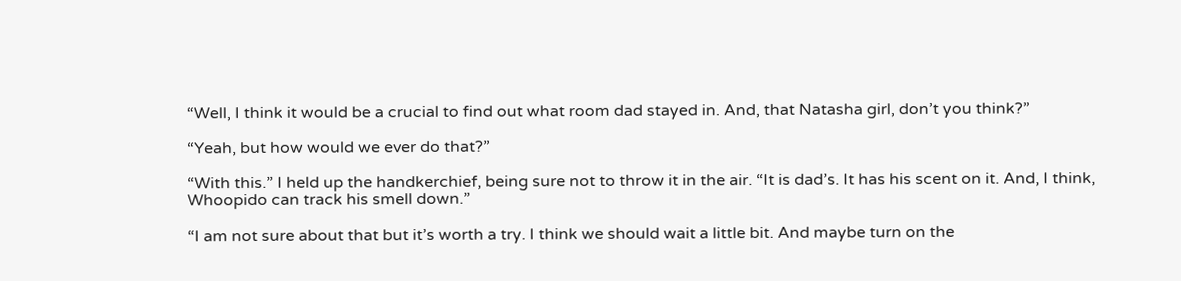“Well, I think it would be a crucial to find out what room dad stayed in. And, that Natasha girl, don’t you think?”

“Yeah, but how would we ever do that?”

“With this.” I held up the handkerchief, being sure not to throw it in the air. “It is dad’s. It has his scent on it. And, I think, Whoopido can track his smell down.”

“I am not sure about that but it’s worth a try. I think we should wait a little bit. And maybe turn on the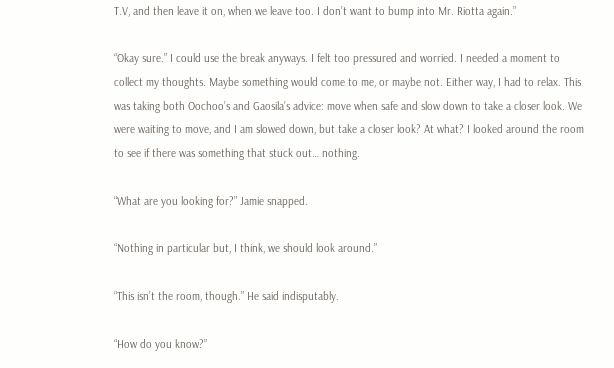T.V, and then leave it on, when we leave too. I don’t want to bump into Mr. Riotta again.”

“Okay sure.” I could use the break anyways. I felt too pressured and worried. I needed a moment to collect my thoughts. Maybe something would come to me, or maybe not. Either way, I had to relax. This was taking both Oochoo’s and Gaosila’s advice: move when safe and slow down to take a closer look. We were waiting to move, and I am slowed down, but take a closer look? At what? I looked around the room to see if there was something that stuck out… nothing.

“What are you looking for?” Jamie snapped.

“Nothing in particular but, I think, we should look around.”

“This isn’t the room, though.” He said indisputably.

“How do you know?”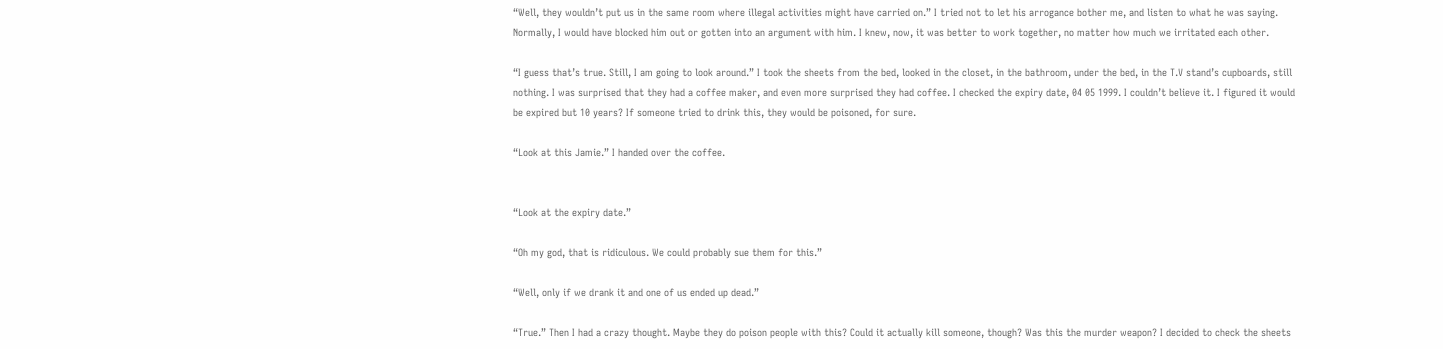“Well, they wouldn’t put us in the same room where illegal activities might have carried on.” I tried not to let his arrogance bother me, and listen to what he was saying. Normally, I would have blocked him out or gotten into an argument with him. I knew, now, it was better to work together, no matter how much we irritated each other.

“I guess that’s true. Still, I am going to look around.” I took the sheets from the bed, looked in the closet, in the bathroom, under the bed, in the T.V stand’s cupboards, still nothing. I was surprised that they had a coffee maker, and even more surprised they had coffee. I checked the expiry date, 04 05 1999. I couldn’t believe it. I figured it would be expired but 10 years? If someone tried to drink this, they would be poisoned, for sure.

“Look at this Jamie.” I handed over the coffee.


“Look at the expiry date.”

“Oh my god, that is ridiculous. We could probably sue them for this.”

“Well, only if we drank it and one of us ended up dead.”

“True.” Then I had a crazy thought. Maybe they do poison people with this? Could it actually kill someone, though? Was this the murder weapon? I decided to check the sheets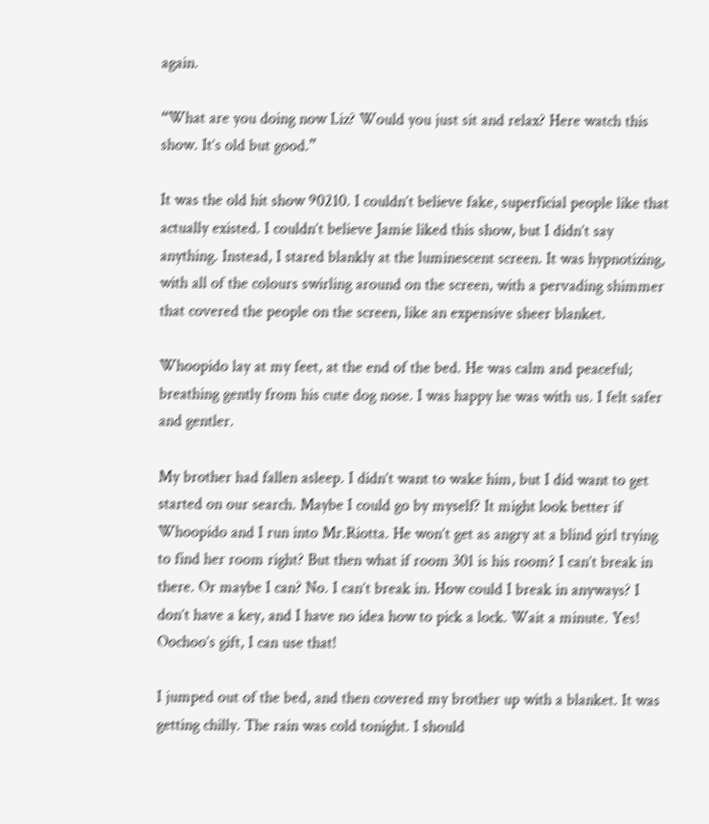again.

“What are you doing now Liz? Would you just sit and relax? Here watch this show. It’s old but good.”

It was the old hit show 90210. I couldn’t believe fake, superficial people like that actually existed. I couldn’t believe Jamie liked this show, but I didn’t say anything. Instead, I stared blankly at the luminescent screen. It was hypnotizing, with all of the colours swirling around on the screen, with a pervading shimmer that covered the people on the screen, like an expensive sheer blanket.

Whoopido lay at my feet, at the end of the bed. He was calm and peaceful; breathing gently from his cute dog nose. I was happy he was with us. I felt safer and gentler.

My brother had fallen asleep. I didn’t want to wake him, but I did want to get started on our search. Maybe I could go by myself? It might look better if Whoopido and I run into Mr.Riotta. He won’t get as angry at a blind girl trying to find her room right? But then what if room 301 is his room? I can’t break in there. Or maybe I can? No. I can’t break in. How could I break in anyways? I don’t have a key, and I have no idea how to pick a lock. Wait a minute. Yes! Oochoo’s gift, I can use that!

I jumped out of the bed, and then covered my brother up with a blanket. It was getting chilly. The rain was cold tonight. I should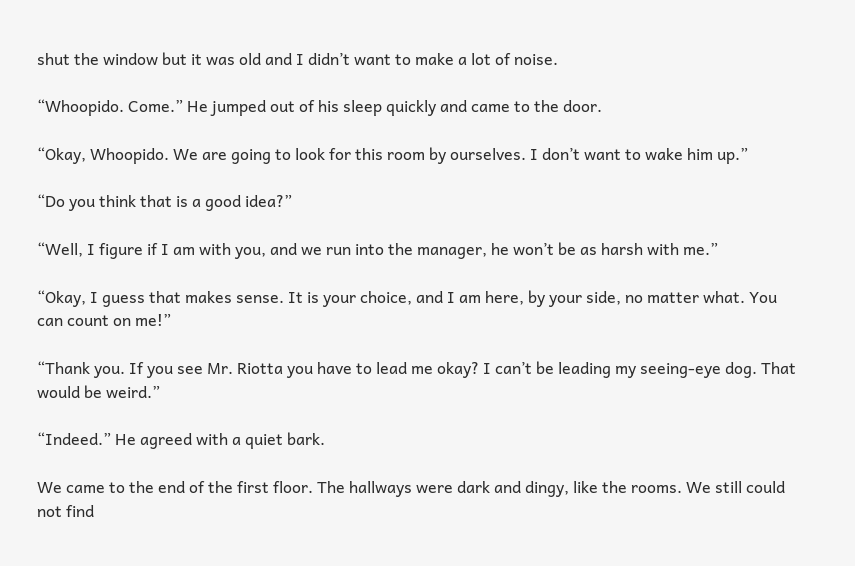shut the window but it was old and I didn’t want to make a lot of noise.

“Whoopido. Come.” He jumped out of his sleep quickly and came to the door.

“Okay, Whoopido. We are going to look for this room by ourselves. I don’t want to wake him up.”

“Do you think that is a good idea?”

“Well, I figure if I am with you, and we run into the manager, he won’t be as harsh with me.”

“Okay, I guess that makes sense. It is your choice, and I am here, by your side, no matter what. You can count on me!”

“Thank you. If you see Mr. Riotta you have to lead me okay? I can’t be leading my seeing-eye dog. That would be weird.”

“Indeed.” He agreed with a quiet bark.

We came to the end of the first floor. The hallways were dark and dingy, like the rooms. We still could not find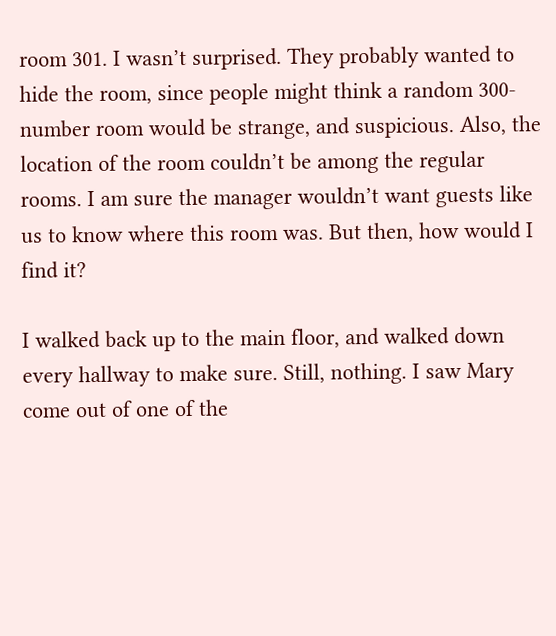room 301. I wasn’t surprised. They probably wanted to hide the room, since people might think a random 300-number room would be strange, and suspicious. Also, the location of the room couldn’t be among the regular rooms. I am sure the manager wouldn’t want guests like us to know where this room was. But then, how would I find it?

I walked back up to the main floor, and walked down every hallway to make sure. Still, nothing. I saw Mary come out of one of the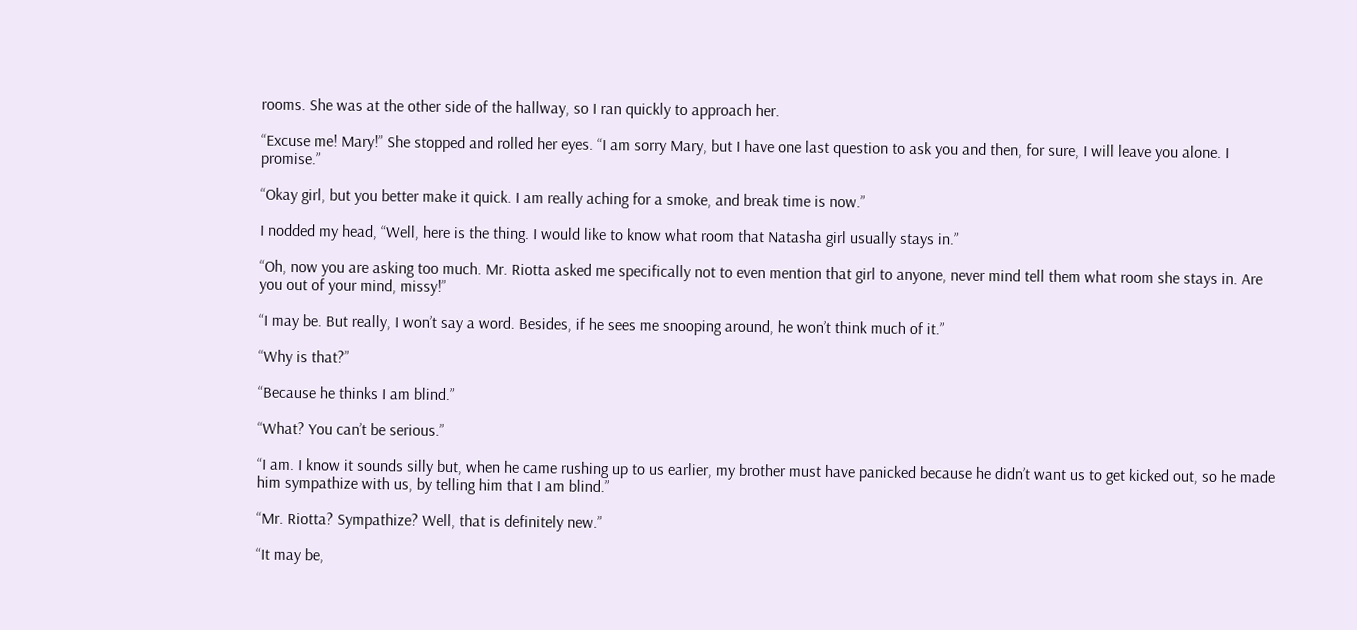rooms. She was at the other side of the hallway, so I ran quickly to approach her.

“Excuse me! Mary!” She stopped and rolled her eyes. “I am sorry Mary, but I have one last question to ask you and then, for sure, I will leave you alone. I promise.”

“Okay girl, but you better make it quick. I am really aching for a smoke, and break time is now.”

I nodded my head, “Well, here is the thing. I would like to know what room that Natasha girl usually stays in.”

“Oh, now you are asking too much. Mr. Riotta asked me specifically not to even mention that girl to anyone, never mind tell them what room she stays in. Are you out of your mind, missy!”

“I may be. But really, I won’t say a word. Besides, if he sees me snooping around, he won’t think much of it.”

“Why is that?”

“Because he thinks I am blind.”

“What? You can’t be serious.”

“I am. I know it sounds silly but, when he came rushing up to us earlier, my brother must have panicked because he didn’t want us to get kicked out, so he made him sympathize with us, by telling him that I am blind.”

“Mr. Riotta? Sympathize? Well, that is definitely new.”

“It may be,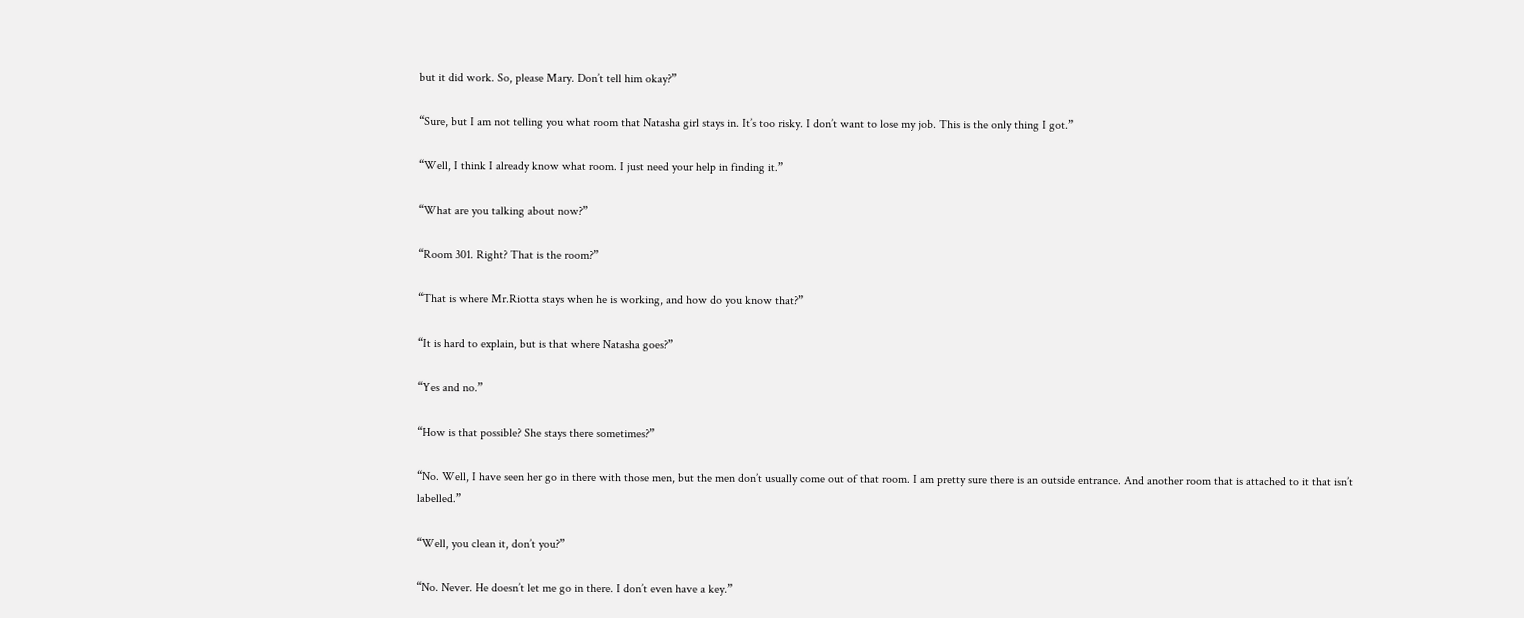but it did work. So, please Mary. Don’t tell him okay?”

“Sure, but I am not telling you what room that Natasha girl stays in. It’s too risky. I don’t want to lose my job. This is the only thing I got.”

“Well, I think I already know what room. I just need your help in finding it.”

“What are you talking about now?”

“Room 301. Right? That is the room?”

“That is where Mr.Riotta stays when he is working, and how do you know that?”

“It is hard to explain, but is that where Natasha goes?”

“Yes and no.”

“How is that possible? She stays there sometimes?”

“No. Well, I have seen her go in there with those men, but the men don’t usually come out of that room. I am pretty sure there is an outside entrance. And another room that is attached to it that isn’t labelled.”

“Well, you clean it, don’t you?”

“No. Never. He doesn’t let me go in there. I don’t even have a key.”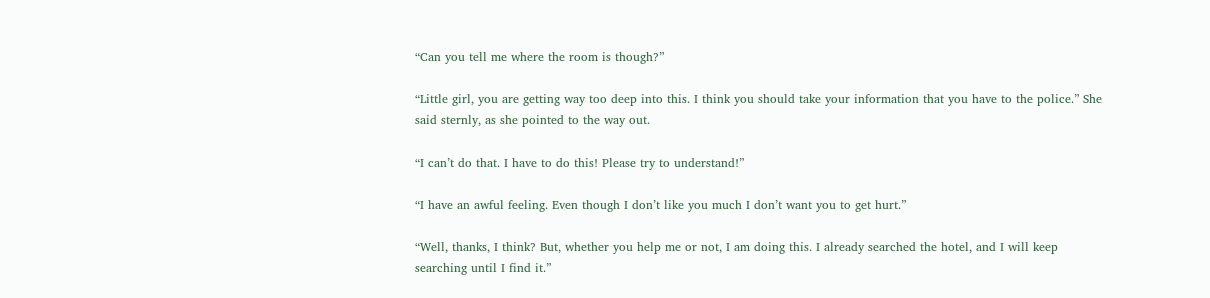“Can you tell me where the room is though?”

“Little girl, you are getting way too deep into this. I think you should take your information that you have to the police.” She said sternly, as she pointed to the way out.

“I can’t do that. I have to do this! Please try to understand!”

“I have an awful feeling. Even though I don’t like you much I don’t want you to get hurt.”

“Well, thanks, I think? But, whether you help me or not, I am doing this. I already searched the hotel, and I will keep searching until I find it.”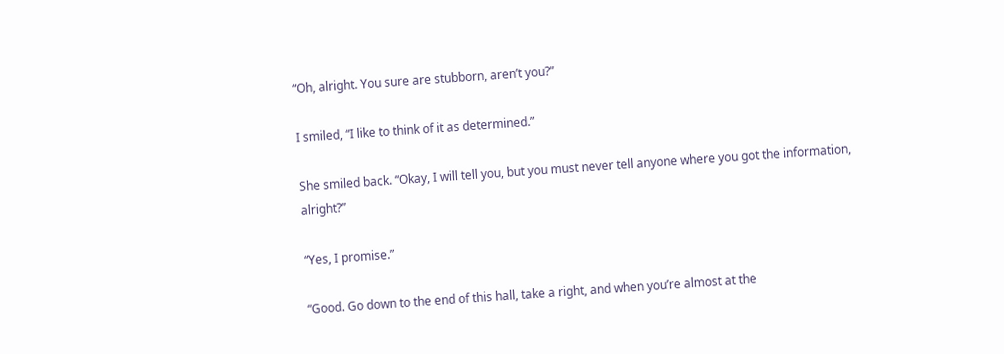“Oh, alright. You sure are stubborn, aren’t you?”

I smiled, “I like to think of it as determined.”

She smiled back. “Okay, I will tell you, but you must never tell anyone where you got the information, alright?”

“Yes, I promise.”

“Good. Go down to the end of this hall, take a right, and when you’re almost at the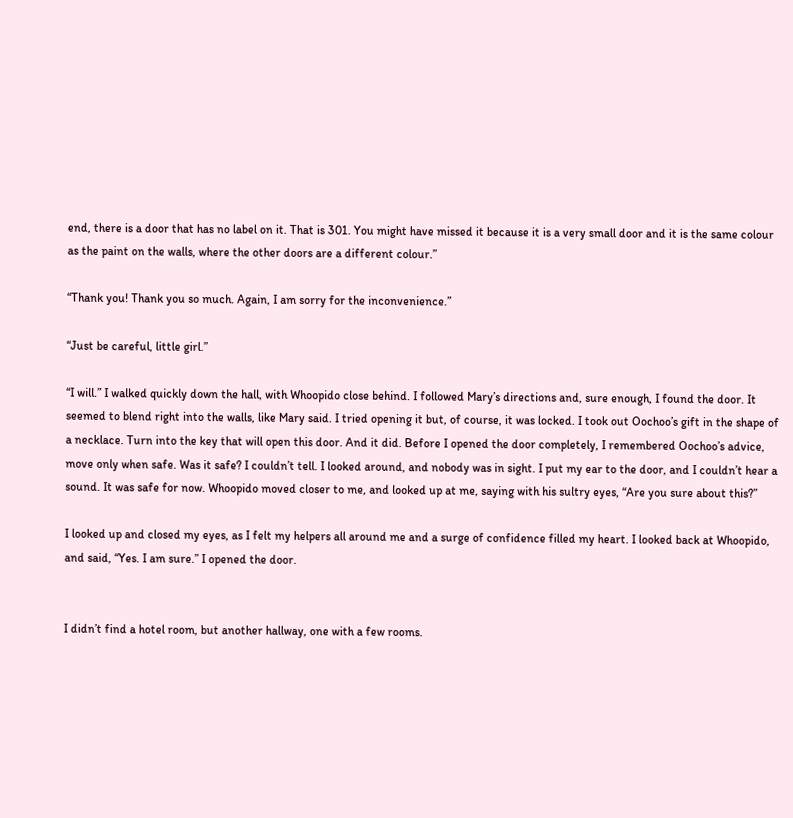end, there is a door that has no label on it. That is 301. You might have missed it because it is a very small door and it is the same colour as the paint on the walls, where the other doors are a different colour.”

“Thank you! Thank you so much. Again, I am sorry for the inconvenience.”

“Just be careful, little girl.”

“I will.” I walked quickly down the hall, with Whoopido close behind. I followed Mary’s directions and, sure enough, I found the door. It seemed to blend right into the walls, like Mary said. I tried opening it but, of course, it was locked. I took out Oochoo’s gift in the shape of a necklace. Turn into the key that will open this door. And it did. Before I opened the door completely, I remembered Oochoo’s advice, move only when safe. Was it safe? I couldn’t tell. I looked around, and nobody was in sight. I put my ear to the door, and I couldn’t hear a sound. It was safe for now. Whoopido moved closer to me, and looked up at me, saying with his sultry eyes, “Are you sure about this?”

I looked up and closed my eyes, as I felt my helpers all around me and a surge of confidence filled my heart. I looked back at Whoopido, and said, “Yes. I am sure.” I opened the door.


I didn’t find a hotel room, but another hallway, one with a few rooms.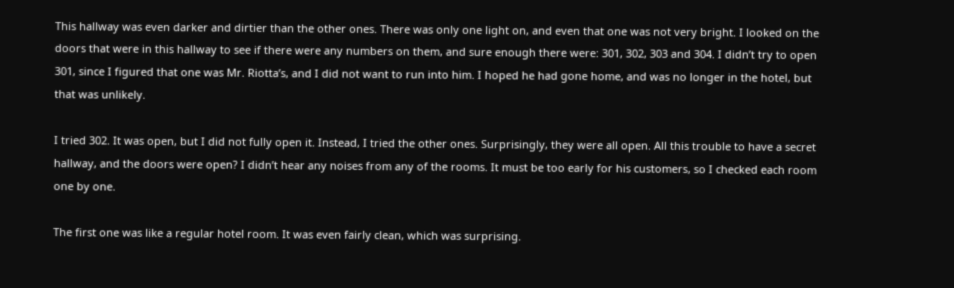This hallway was even darker and dirtier than the other ones. There was only one light on, and even that one was not very bright. I looked on the doors that were in this hallway to see if there were any numbers on them, and sure enough there were: 301, 302, 303 and 304. I didn’t try to open 301, since I figured that one was Mr. Riotta’s, and I did not want to run into him. I hoped he had gone home, and was no longer in the hotel, but that was unlikely.

I tried 302. It was open, but I did not fully open it. Instead, I tried the other ones. Surprisingly, they were all open. All this trouble to have a secret hallway, and the doors were open? I didn’t hear any noises from any of the rooms. It must be too early for his customers, so I checked each room one by one.

The first one was like a regular hotel room. It was even fairly clean, which was surprising.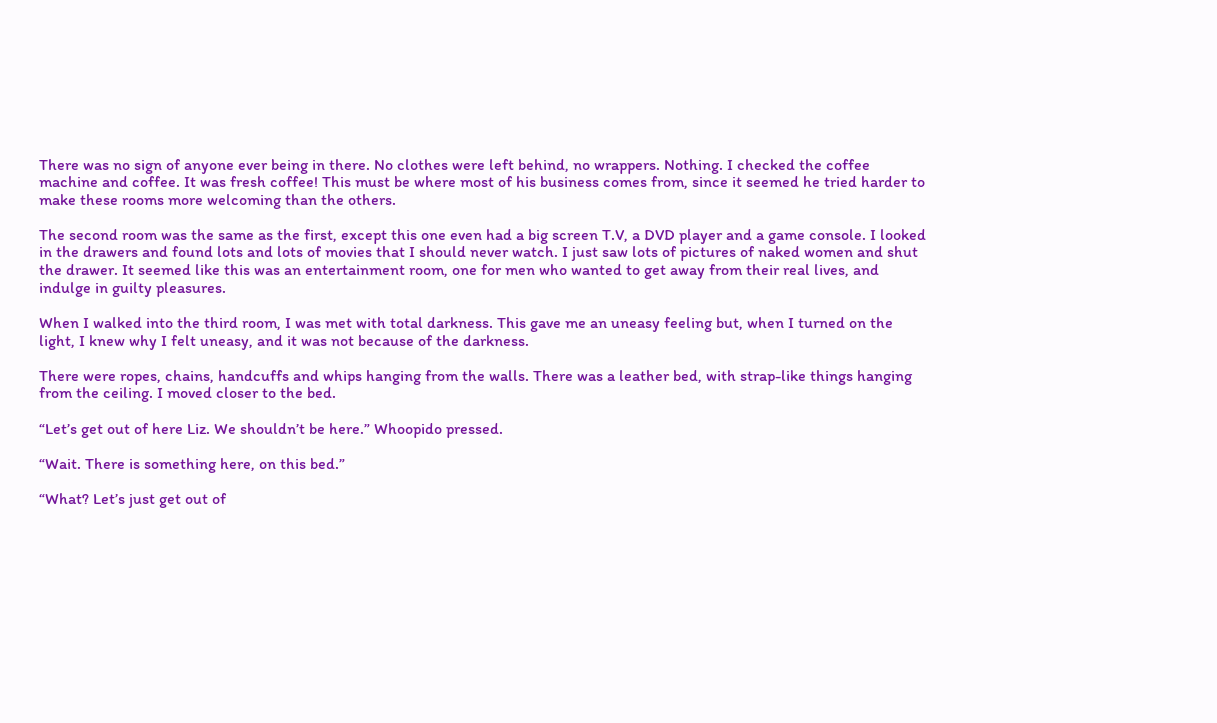There was no sign of anyone ever being in there. No clothes were left behind, no wrappers. Nothing. I checked the coffee machine and coffee. It was fresh coffee! This must be where most of his business comes from, since it seemed he tried harder to make these rooms more welcoming than the others.

The second room was the same as the first, except this one even had a big screen T.V, a DVD player and a game console. I looked in the drawers and found lots and lots of movies that I should never watch. I just saw lots of pictures of naked women and shut the drawer. It seemed like this was an entertainment room, one for men who wanted to get away from their real lives, and indulge in guilty pleasures.

When I walked into the third room, I was met with total darkness. This gave me an uneasy feeling but, when I turned on the light, I knew why I felt uneasy, and it was not because of the darkness.

There were ropes, chains, handcuffs and whips hanging from the walls. There was a leather bed, with strap-like things hanging from the ceiling. I moved closer to the bed.

“Let’s get out of here Liz. We shouldn’t be here.” Whoopido pressed.

“Wait. There is something here, on this bed.”

“What? Let’s just get out of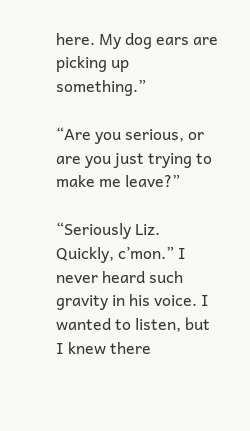here. My dog ears are picking up something.”

“Are you serious, or are you just trying to make me leave?”

“Seriously Liz. Quickly, c’mon.” I never heard such gravity in his voice. I wanted to listen, but I knew there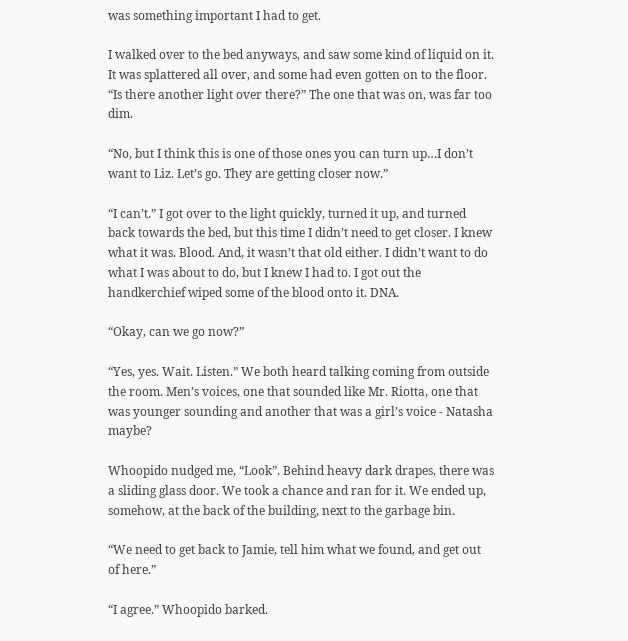was something important I had to get.

I walked over to the bed anyways, and saw some kind of liquid on it. It was splattered all over, and some had even gotten on to the floor. “Is there another light over there?” The one that was on, was far too dim.

“No, but I think this is one of those ones you can turn up…I don’t want to Liz. Let’s go. They are getting closer now.”

“I can’t.” I got over to the light quickly, turned it up, and turned back towards the bed, but this time I didn’t need to get closer. I knew what it was. Blood. And, it wasn’t that old either. I didn’t want to do what I was about to do, but I knew I had to. I got out the handkerchief wiped some of the blood onto it. DNA.

“Okay, can we go now?”

“Yes, yes. Wait. Listen.” We both heard talking coming from outside the room. Men’s voices, one that sounded like Mr. Riotta, one that was younger sounding and another that was a girl’s voice - Natasha maybe?

Whoopido nudged me, “Look”. Behind heavy dark drapes, there was a sliding glass door. We took a chance and ran for it. We ended up, somehow, at the back of the building, next to the garbage bin.

“We need to get back to Jamie, tell him what we found, and get out of here.”

“I agree.” Whoopido barked.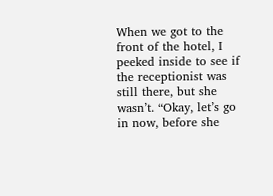When we got to the front of the hotel, I peeked inside to see if the receptionist was still there, but she wasn’t. “Okay, let’s go in now, before she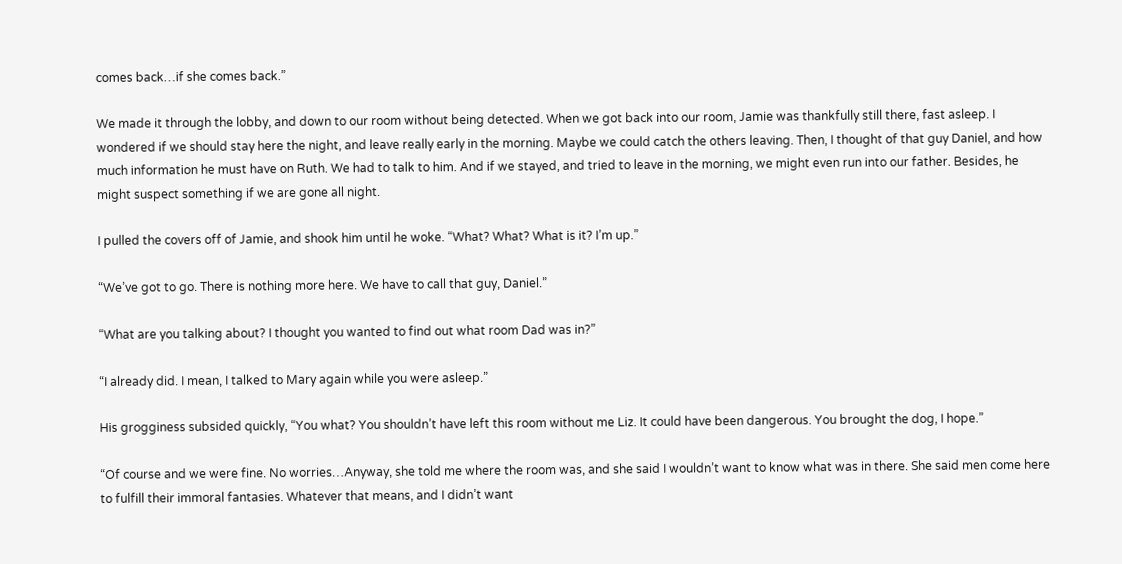comes back…if she comes back.”

We made it through the lobby, and down to our room without being detected. When we got back into our room, Jamie was thankfully still there, fast asleep. I wondered if we should stay here the night, and leave really early in the morning. Maybe we could catch the others leaving. Then, I thought of that guy Daniel, and how much information he must have on Ruth. We had to talk to him. And if we stayed, and tried to leave in the morning, we might even run into our father. Besides, he might suspect something if we are gone all night.

I pulled the covers off of Jamie, and shook him until he woke. “What? What? What is it? I’m up.”

“We’ve got to go. There is nothing more here. We have to call that guy, Daniel.”

“What are you talking about? I thought you wanted to find out what room Dad was in?”

“I already did. I mean, I talked to Mary again while you were asleep.”

His grogginess subsided quickly, “You what? You shouldn’t have left this room without me Liz. It could have been dangerous. You brought the dog, I hope.”

“Of course and we were fine. No worries…Anyway, she told me where the room was, and she said I wouldn’t want to know what was in there. She said men come here to fulfill their immoral fantasies. Whatever that means, and I didn’t want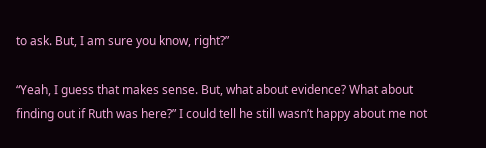to ask. But, I am sure you know, right?”

“Yeah, I guess that makes sense. But, what about evidence? What about finding out if Ruth was here?” I could tell he still wasn’t happy about me not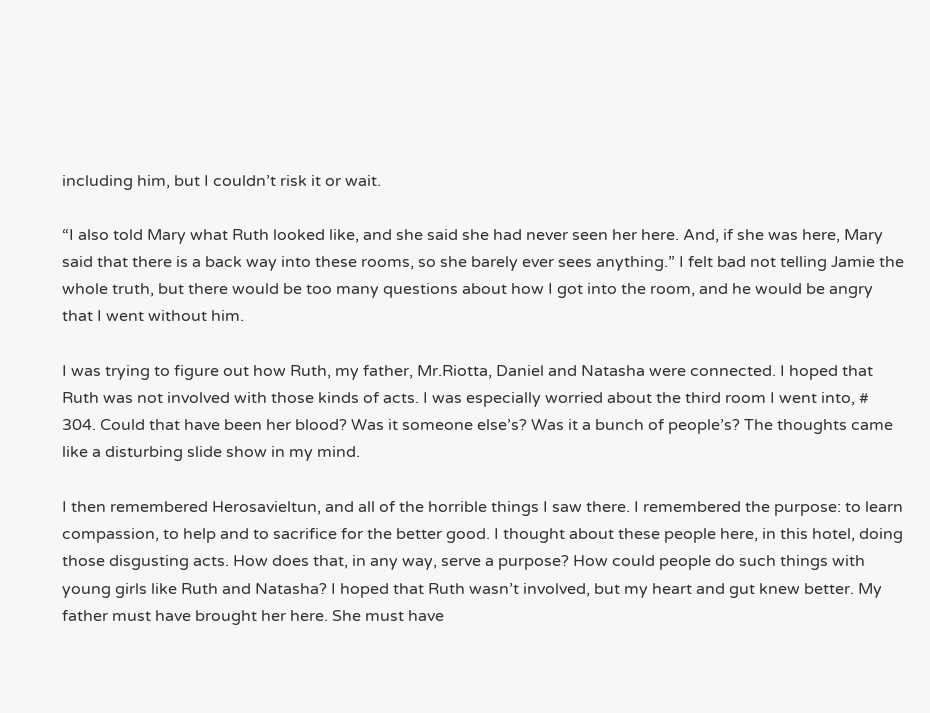including him, but I couldn’t risk it or wait.

“I also told Mary what Ruth looked like, and she said she had never seen her here. And, if she was here, Mary said that there is a back way into these rooms, so she barely ever sees anything.” I felt bad not telling Jamie the whole truth, but there would be too many questions about how I got into the room, and he would be angry that I went without him.

I was trying to figure out how Ruth, my father, Mr.Riotta, Daniel and Natasha were connected. I hoped that Ruth was not involved with those kinds of acts. I was especially worried about the third room I went into, # 304. Could that have been her blood? Was it someone else’s? Was it a bunch of people’s? The thoughts came like a disturbing slide show in my mind.

I then remembered Herosavieltun, and all of the horrible things I saw there. I remembered the purpose: to learn compassion, to help and to sacrifice for the better good. I thought about these people here, in this hotel, doing those disgusting acts. How does that, in any way, serve a purpose? How could people do such things with young girls like Ruth and Natasha? I hoped that Ruth wasn’t involved, but my heart and gut knew better. My father must have brought her here. She must have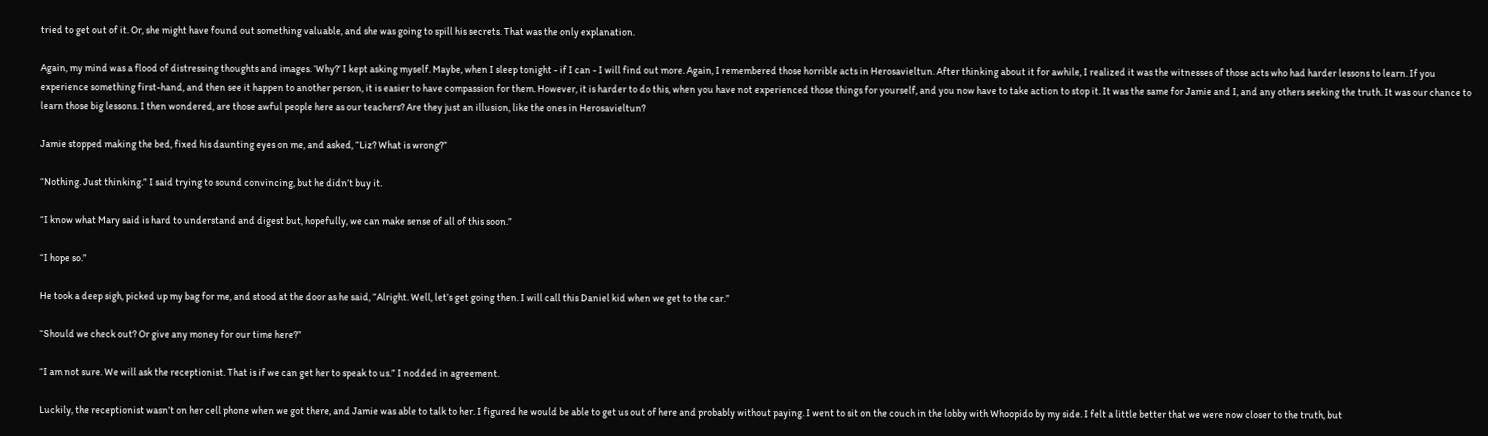tried to get out of it. Or, she might have found out something valuable, and she was going to spill his secrets. That was the only explanation.

Again, my mind was a flood of distressing thoughts and images. ‘Why?’ I kept asking myself. Maybe, when I sleep tonight - if I can - I will find out more. Again, I remembered those horrible acts in Herosavieltun. After thinking about it for awhile, I realized it was the witnesses of those acts who had harder lessons to learn. If you experience something first-hand, and then see it happen to another person, it is easier to have compassion for them. However, it is harder to do this, when you have not experienced those things for yourself, and you now have to take action to stop it. It was the same for Jamie and I, and any others seeking the truth. It was our chance to learn those big lessons. I then wondered, are those awful people here as our teachers? Are they just an illusion, like the ones in Herosavieltun?

Jamie stopped making the bed, fixed his daunting eyes on me, and asked, “Liz? What is wrong?”

“Nothing. Just thinking.” I said trying to sound convincing, but he didn’t buy it.

“I know what Mary said is hard to understand and digest but, hopefully, we can make sense of all of this soon.”

“I hope so.”

He took a deep sigh, picked up my bag for me, and stood at the door as he said, “Alright. Well, let’s get going then. I will call this Daniel kid when we get to the car.”

“Should we check out? Or give any money for our time here?”

“I am not sure. We will ask the receptionist. That is if we can get her to speak to us.” I nodded in agreement.

Luckily, the receptionist wasn’t on her cell phone when we got there, and Jamie was able to talk to her. I figured he would be able to get us out of here and probably without paying. I went to sit on the couch in the lobby with Whoopido by my side. I felt a little better that we were now closer to the truth, but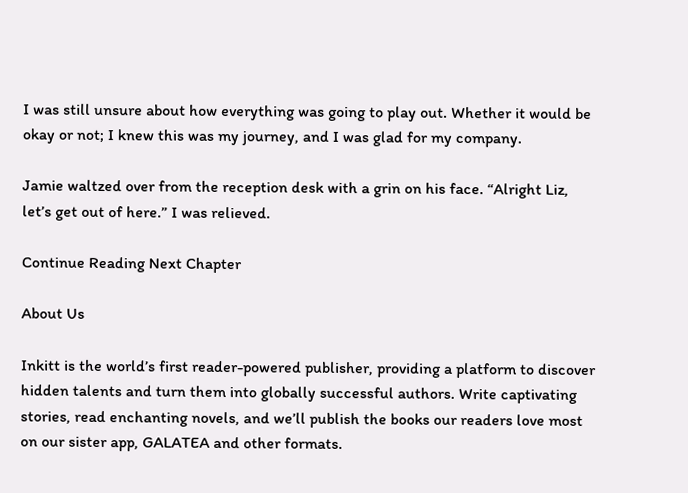I was still unsure about how everything was going to play out. Whether it would be okay or not; I knew this was my journey, and I was glad for my company.

Jamie waltzed over from the reception desk with a grin on his face. “Alright Liz, let’s get out of here.” I was relieved.

Continue Reading Next Chapter

About Us

Inkitt is the world’s first reader-powered publisher, providing a platform to discover hidden talents and turn them into globally successful authors. Write captivating stories, read enchanting novels, and we’ll publish the books our readers love most on our sister app, GALATEA and other formats.